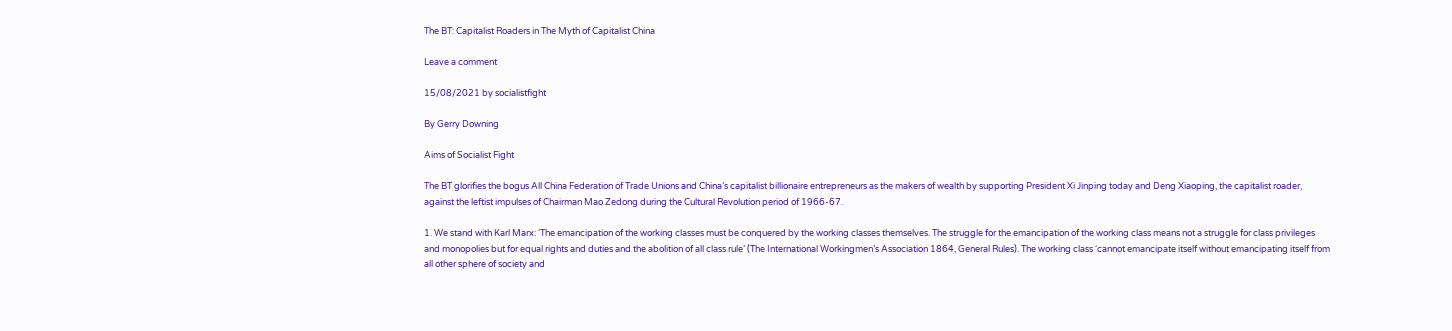The BT: Capitalist Roaders in The Myth of Capitalist China

Leave a comment

15/08/2021 by socialistfight

By Gerry Downing

Aims of Socialist Fight

The BT glorifies the bogus All China Federation of Trade Unions and China’s capitalist billionaire entrepreneurs as the makers of wealth by supporting President Xi Jinping today and Deng Xiaoping, the capitalist roader, against the leftist impulses of Chairman Mao Zedong during the Cultural Revolution period of 1966-67.

1. We stand with Karl Marx: ‘The emancipation of the working classes must be conquered by the working classes themselves. The struggle for the emancipation of the working class means not a struggle for class privileges and monopolies but for equal rights and duties and the abolition of all class rule’ (The International Workingmen’s Association 1864, General Rules). The working class ‘cannot emancipate itself without emancipating itself from all other sphere of society and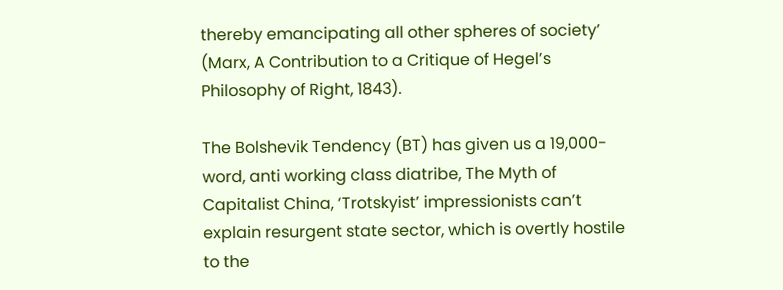thereby emancipating all other spheres of society’ (Marx, A Contribution to a Critique of Hegel’s Philosophy of Right, 1843).

The Bolshevik Tendency (BT) has given us a 19,000-word, anti working class diatribe, The Myth of Capitalist China, ‘Trotskyist’ impressionists can’t explain resurgent state sector, which is overtly hostile to the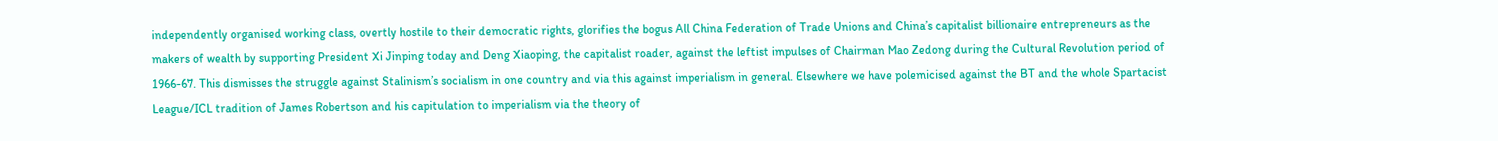independently organised working class, overtly hostile to their democratic rights, glorifies the bogus All China Federation of Trade Unions and China’s capitalist billionaire entrepreneurs as the makers of wealth by supporting President Xi Jinping today and Deng Xiaoping, the capitalist roader, against the leftist impulses of Chairman Mao Zedong during the Cultural Revolution period of 1966-67. This dismisses the struggle against Stalinism’s socialism in one country and via this against imperialism in general. Elsewhere we have polemicised against the BT and the whole Spartacist League/ICL tradition of James Robertson and his capitulation to imperialism via the theory of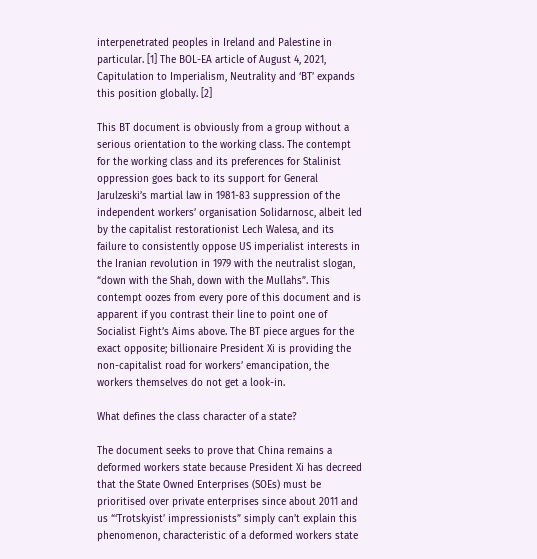interpenetrated peoples in Ireland and Palestine in particular. [1] The BOL-EA article of August 4, 2021, Capitulation to Imperialism, Neutrality and ‘BT’ expands this position globally. [2]

This BT document is obviously from a group without a serious orientation to the working class. The contempt for the working class and its preferences for Stalinist oppression goes back to its support for General Jarulzeski’s martial law in 1981-83 suppression of the independent workers’ organisation Solidarnosc, albeit led by the capitalist restorationist Lech Walesa, and its failure to consistently oppose US imperialist interests in the Iranian revolution in 1979 with the neutralist slogan, “down with the Shah, down with the Mullahs”. This contempt oozes from every pore of this document and is apparent if you contrast their line to point one of Socialist Fight’s Aims above. The BT piece argues for the exact opposite; billionaire President Xi is providing the non-capitalist road for workers’ emancipation, the workers themselves do not get a look-in.

What defines the class character of a state?

The document seeks to prove that China remains a deformed workers state because President Xi has decreed that the State Owned Enterprises (SOEs) must be prioritised over private enterprises since about 2011 and us “‘Trotskyist’ impressionists” simply can’t explain this phenomenon, characteristic of a deformed workers state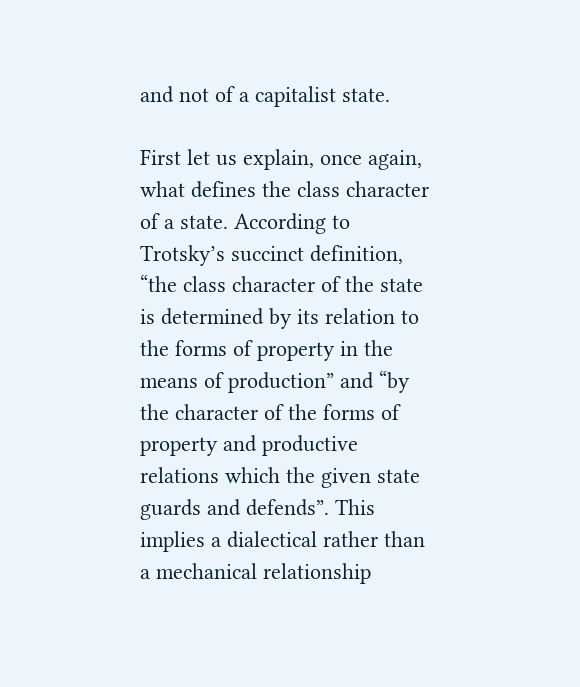and not of a capitalist state.

First let us explain, once again, what defines the class character of a state. According to Trotsky’s succinct definition, “the class character of the state is determined by its relation to the forms of property in the means of production” and “by the character of the forms of property and productive relations which the given state guards and defends”. This implies a dialectical rather than a mechanical relationship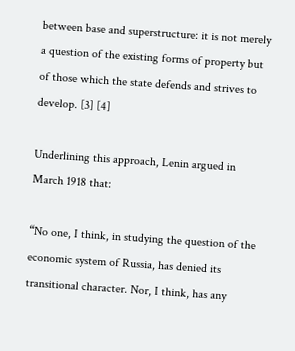between base and superstructure: it is not merely a question of the existing forms of property but of those which the state defends and strives to develop. [3] [4]

Underlining this approach, Lenin argued in March 1918 that:

“No one, I think, in studying the question of the economic system of Russia, has denied its transitional character. Nor, I think, has any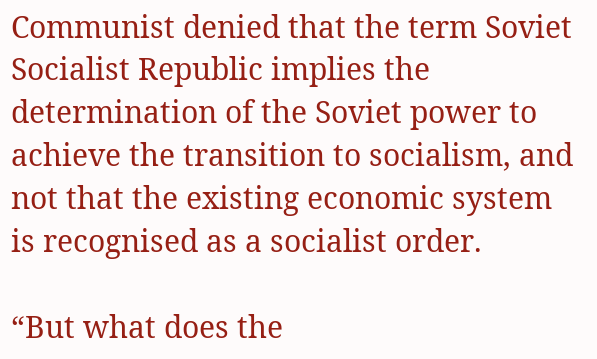Communist denied that the term Soviet Socialist Republic implies the determination of the Soviet power to achieve the transition to socialism, and not that the existing economic system is recognised as a socialist order.

“But what does the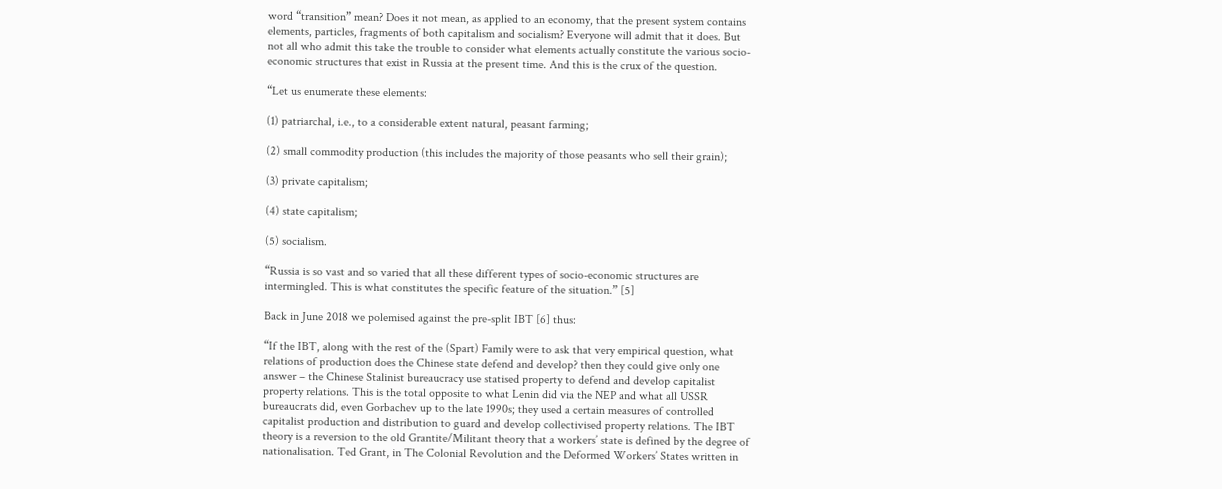word “transition” mean? Does it not mean, as applied to an economy, that the present system contains elements, particles, fragments of both capitalism and socialism? Everyone will admit that it does. But not all who admit this take the trouble to consider what elements actually constitute the various socio-economic structures that exist in Russia at the present time. And this is the crux of the question.

“Let us enumerate these elements:

(1) patriarchal, i.e., to a considerable extent natural, peasant farming;

(2) small commodity production (this includes the majority of those peasants who sell their grain);

(3) private capitalism;

(4) state capitalism;

(5) socialism.

“Russia is so vast and so varied that all these different types of socio-economic structures are intermingled. This is what constitutes the specific feature of the situation.” [5]

Back in June 2018 we polemised against the pre-split IBT [6] thus:

“If the IBT, along with the rest of the (Spart) Family were to ask that very empirical question, what relations of production does the Chinese state defend and develop? then they could give only one answer – the Chinese Stalinist bureaucracy use statised property to defend and develop capitalist property relations. This is the total opposite to what Lenin did via the NEP and what all USSR bureaucrats did, even Gorbachev up to the late 1990s; they used a certain measures of controlled capitalist production and distribution to guard and develop collectivised property relations. The IBT theory is a reversion to the old Grantite/Militant theory that a workers’ state is defined by the degree of nationalisation. Ted Grant, in The Colonial Revolution and the Deformed Workers’ States written in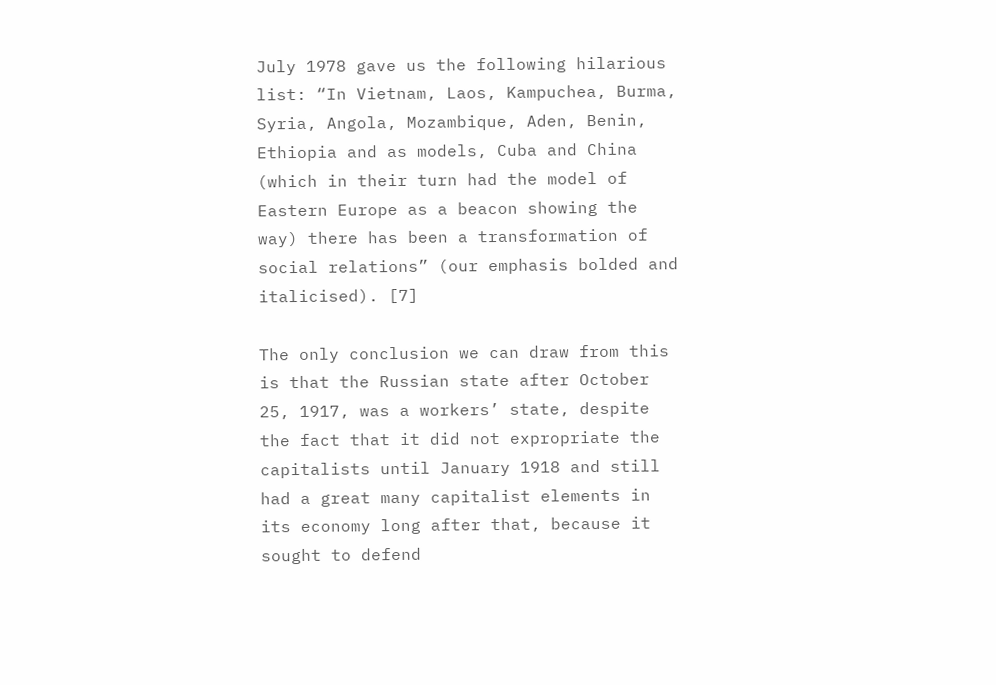July 1978 gave us the following hilarious list: “In Vietnam, Laos, Kampuchea, Burma, Syria, Angola, Mozambique, Aden, Benin, Ethiopia and as models, Cuba and China (which in their turn had the model of Eastern Europe as a beacon showing the way) there has been a transformation of social relations” (our emphasis bolded and italicised). [7]

The only conclusion we can draw from this is that the Russian state after October 25, 1917, was a workers’ state, despite the fact that it did not expropriate the capitalists until January 1918 and still had a great many capitalist elements in its economy long after that, because it sought to defend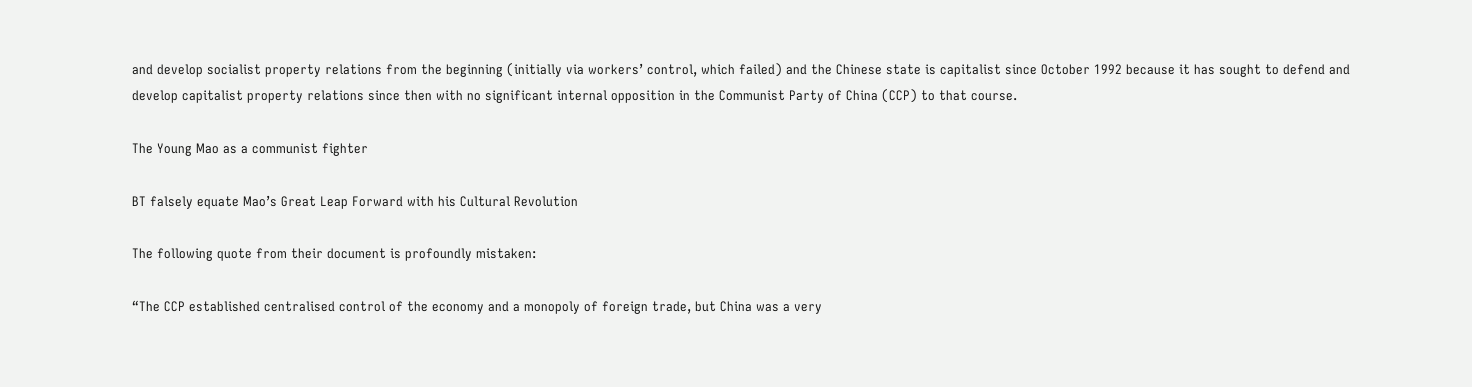and develop socialist property relations from the beginning (initially via workers’ control, which failed) and the Chinese state is capitalist since October 1992 because it has sought to defend and develop capitalist property relations since then with no significant internal opposition in the Communist Party of China (CCP) to that course.

The Young Mao as a communist fighter

BT falsely equate Mao’s Great Leap Forward with his Cultural Revolution

The following quote from their document is profoundly mistaken:

“The CCP established centralised control of the economy and a monopoly of foreign trade, but China was a very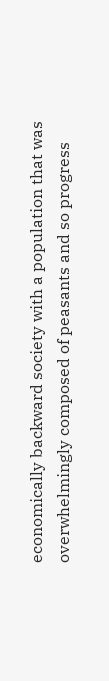economically backward society with a population that was overwhelmingly composed of peasants and so progress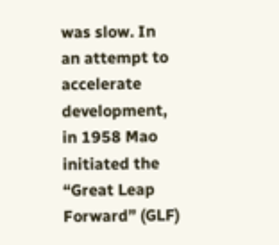was slow. In an attempt to accelerate development, in 1958 Mao initiated the “Great Leap Forward” (GLF)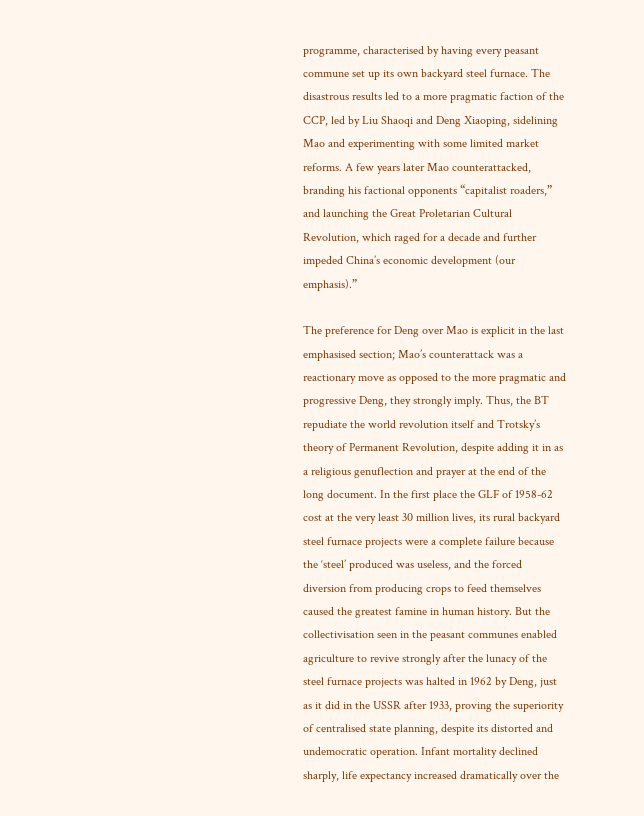programme, characterised by having every peasant commune set up its own backyard steel furnace. The disastrous results led to a more pragmatic faction of the CCP, led by Liu Shaoqi and Deng Xiaoping, sidelining Mao and experimenting with some limited market reforms. A few years later Mao counterattacked, branding his factional opponents “capitalist roaders,” and launching the Great Proletarian Cultural Revolution, which raged for a decade and further impeded China’s economic development (our emphasis).”

The preference for Deng over Mao is explicit in the last emphasised section; Mao’s counterattack was a reactionary move as opposed to the more pragmatic and progressive Deng, they strongly imply. Thus, the BT repudiate the world revolution itself and Trotsky’s theory of Permanent Revolution, despite adding it in as a religious genuflection and prayer at the end of the long document. In the first place the GLF of 1958-62 cost at the very least 30 million lives, its rural backyard steel furnace projects were a complete failure because the ‘steel’ produced was useless, and the forced diversion from producing crops to feed themselves caused the greatest famine in human history. But the collectivisation seen in the peasant communes enabled agriculture to revive strongly after the lunacy of the steel furnace projects was halted in 1962 by Deng, just as it did in the USSR after 1933, proving the superiority of centralised state planning, despite its distorted and undemocratic operation. Infant mortality declined sharply, life expectancy increased dramatically over the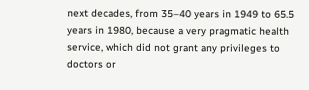next decades, from 35–40 years in 1949 to 65.5 years in 1980, because a very pragmatic health service, which did not grant any privileges to doctors or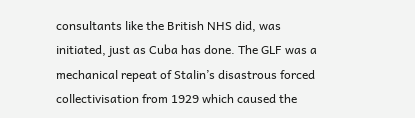consultants like the British NHS did, was initiated, just as Cuba has done. The GLF was a mechanical repeat of Stalin’s disastrous forced collectivisation from 1929 which caused the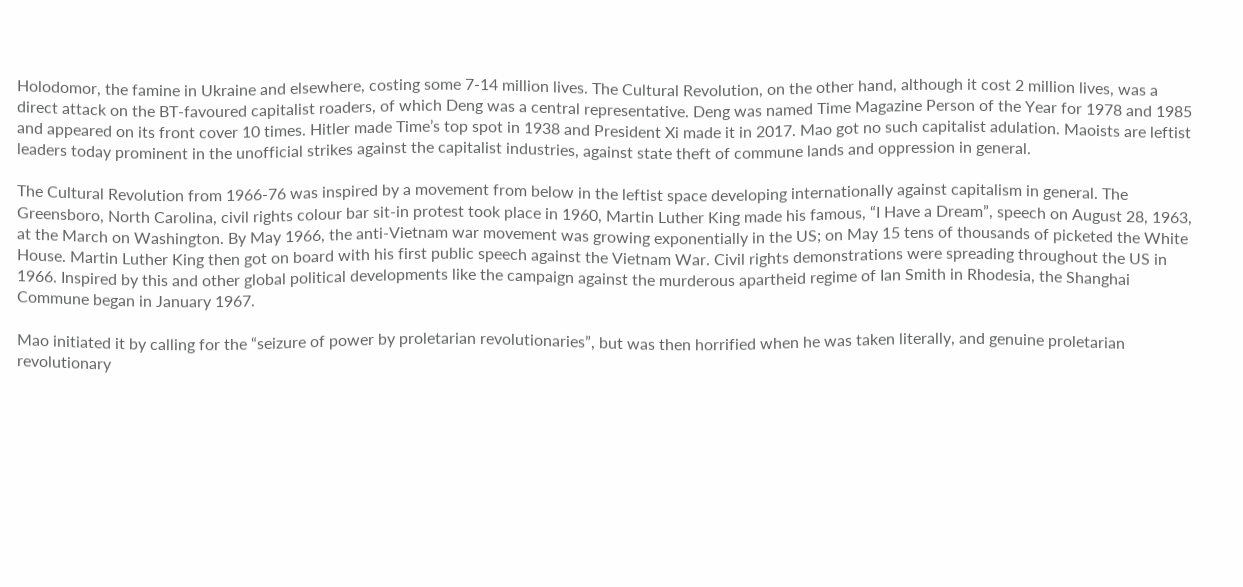Holodomor, the famine in Ukraine and elsewhere, costing some 7-14 million lives. The Cultural Revolution, on the other hand, although it cost 2 million lives, was a direct attack on the BT-favoured capitalist roaders, of which Deng was a central representative. Deng was named Time Magazine Person of the Year for 1978 and 1985 and appeared on its front cover 10 times. Hitler made Time’s top spot in 1938 and President Xi made it in 2017. Mao got no such capitalist adulation. Maoists are leftist leaders today prominent in the unofficial strikes against the capitalist industries, against state theft of commune lands and oppression in general.

The Cultural Revolution from 1966-76 was inspired by a movement from below in the leftist space developing internationally against capitalism in general. The Greensboro, North Carolina, civil rights colour bar sit-in protest took place in 1960, Martin Luther King made his famous, “I Have a Dream”, speech on August 28, 1963, at the March on Washington. By May 1966, the anti-Vietnam war movement was growing exponentially in the US; on May 15 tens of thousands of picketed the White House. Martin Luther King then got on board with his first public speech against the Vietnam War. Civil rights demonstrations were spreading throughout the US in 1966. Inspired by this and other global political developments like the campaign against the murderous apartheid regime of Ian Smith in Rhodesia, the Shanghai Commune began in January 1967.

Mao initiated it by calling for the “seizure of power by proletarian revolutionaries”, but was then horrified when he was taken literally, and genuine proletarian revolutionary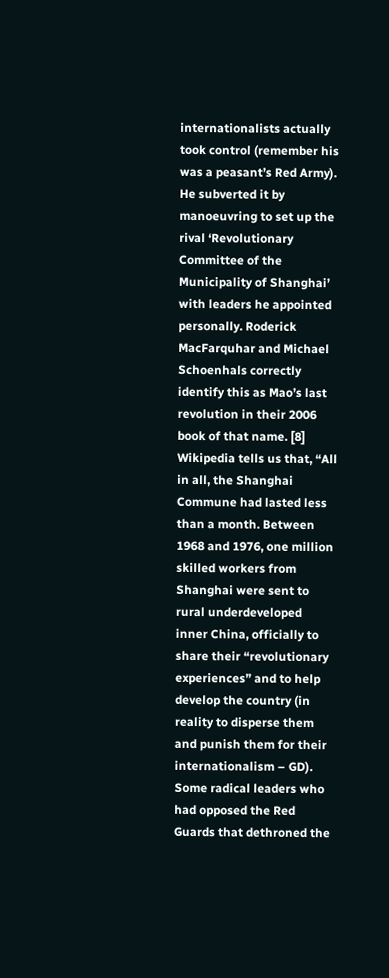internationalists actually took control (remember his was a peasant’s Red Army). He subverted it by manoeuvring to set up the rival ‘Revolutionary Committee of the Municipality of Shanghai’ with leaders he appointed personally. Roderick MacFarquhar and Michael Schoenhals correctly identify this as Mao’s last revolution in their 2006 book of that name. [8] Wikipedia tells us that, “All in all, the Shanghai Commune had lasted less than a month. Between 1968 and 1976, one million skilled workers from Shanghai were sent to rural underdeveloped inner China, officially to share their “revolutionary experiences” and to help develop the country (in reality to disperse them and punish them for their internationalism – GD). Some radical leaders who had opposed the Red Guards that dethroned the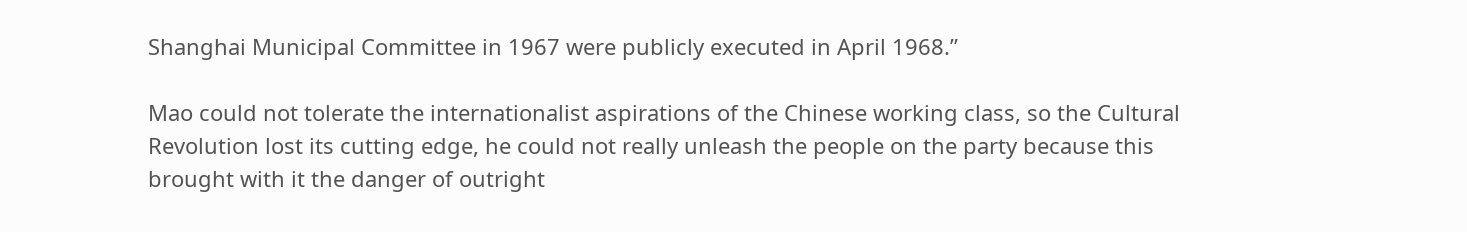Shanghai Municipal Committee in 1967 were publicly executed in April 1968.”

Mao could not tolerate the internationalist aspirations of the Chinese working class, so the Cultural Revolution lost its cutting edge, he could not really unleash the people on the party because this brought with it the danger of outright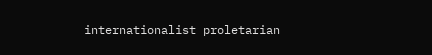internationalist proletarian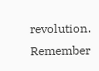revolution. Remember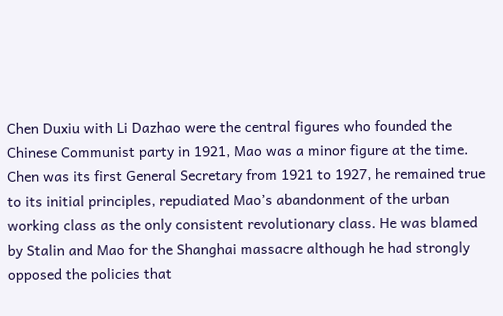Chen Duxiu with Li Dazhao were the central figures who founded the Chinese Communist party in 1921, Mao was a minor figure at the time. Chen was its first General Secretary from 1921 to 1927, he remained true to its initial principles, repudiated Mao’s abandonment of the urban working class as the only consistent revolutionary class. He was blamed by Stalin and Mao for the Shanghai massacre although he had strongly opposed the policies that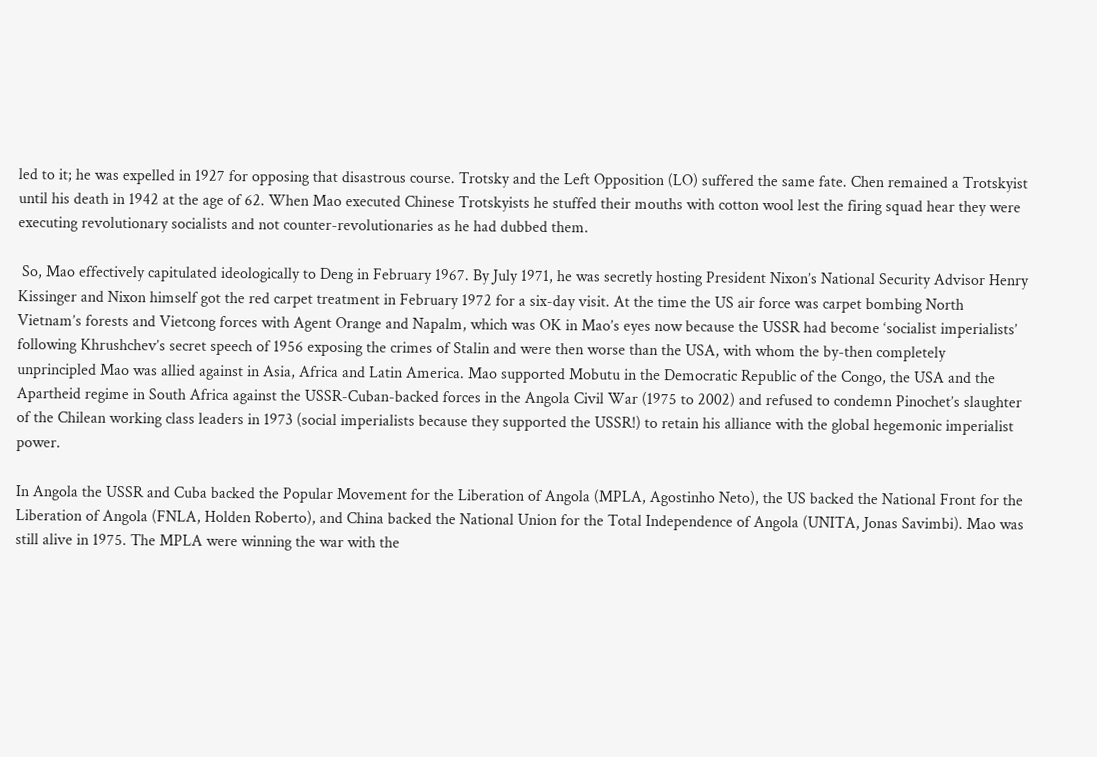led to it; he was expelled in 1927 for opposing that disastrous course. Trotsky and the Left Opposition (LO) suffered the same fate. Chen remained a Trotskyist until his death in 1942 at the age of 62. When Mao executed Chinese Trotskyists he stuffed their mouths with cotton wool lest the firing squad hear they were executing revolutionary socialists and not counter-revolutionaries as he had dubbed them.

 So, Mao effectively capitulated ideologically to Deng in February 1967. By July 1971, he was secretly hosting President Nixon’s National Security Advisor Henry Kissinger and Nixon himself got the red carpet treatment in February 1972 for a six-day visit. At the time the US air force was carpet bombing North Vietnam’s forests and Vietcong forces with Agent Orange and Napalm, which was OK in Mao’s eyes now because the USSR had become ‘socialist imperialists’ following Khrushchev’s secret speech of 1956 exposing the crimes of Stalin and were then worse than the USA, with whom the by-then completely unprincipled Mao was allied against in Asia, Africa and Latin America. Mao supported Mobutu in the Democratic Republic of the Congo, the USA and the Apartheid regime in South Africa against the USSR-Cuban-backed forces in the Angola Civil War (1975 to 2002) and refused to condemn Pinochet’s slaughter of the Chilean working class leaders in 1973 (social imperialists because they supported the USSR!) to retain his alliance with the global hegemonic imperialist power.

In Angola the USSR and Cuba backed the Popular Movement for the Liberation of Angola (MPLA, Agostinho Neto), the US backed the National Front for the Liberation of Angola (FNLA, Holden Roberto), and China backed the National Union for the Total Independence of Angola (UNITA, Jonas Savimbi). Mao was still alive in 1975. The MPLA were winning the war with the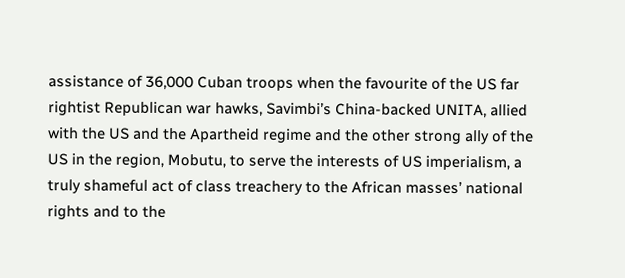assistance of 36,000 Cuban troops when the favourite of the US far rightist Republican war hawks, Savimbi’s China-backed UNITA, allied with the US and the Apartheid regime and the other strong ally of the US in the region, Mobutu, to serve the interests of US imperialism, a truly shameful act of class treachery to the African masses’ national rights and to the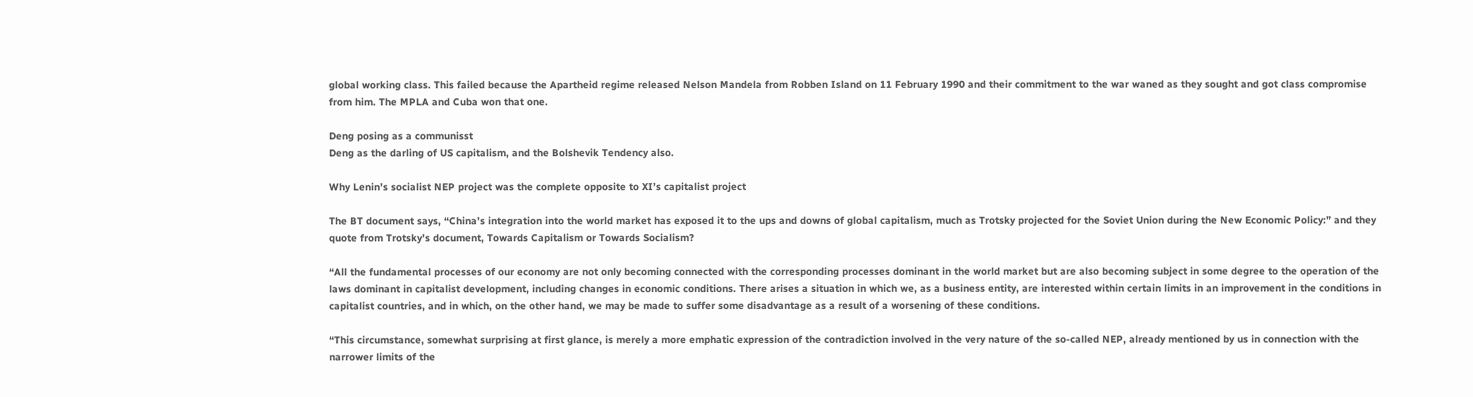global working class. This failed because the Apartheid regime released Nelson Mandela from Robben Island on 11 February 1990 and their commitment to the war waned as they sought and got class compromise from him. The MPLA and Cuba won that one.

Deng posing as a communisst
Deng as the darling of US capitalism, and the Bolshevik Tendency also.

Why Lenin’s socialist NEP project was the complete opposite to XI’s capitalist project

The BT document says, “China’s integration into the world market has exposed it to the ups and downs of global capitalism, much as Trotsky projected for the Soviet Union during the New Economic Policy:” and they quote from Trotsky’s document, Towards Capitalism or Towards Socialism?

“All the fundamental processes of our economy are not only becoming connected with the corresponding processes dominant in the world market but are also becoming subject in some degree to the operation of the laws dominant in capitalist development, including changes in economic conditions. There arises a situation in which we, as a business entity, are interested within certain limits in an improvement in the conditions in capitalist countries, and in which, on the other hand, we may be made to suffer some disadvantage as a result of a worsening of these conditions.

“This circumstance, somewhat surprising at first glance, is merely a more emphatic expression of the contradiction involved in the very nature of the so-called NEP, already mentioned by us in connection with the narrower limits of the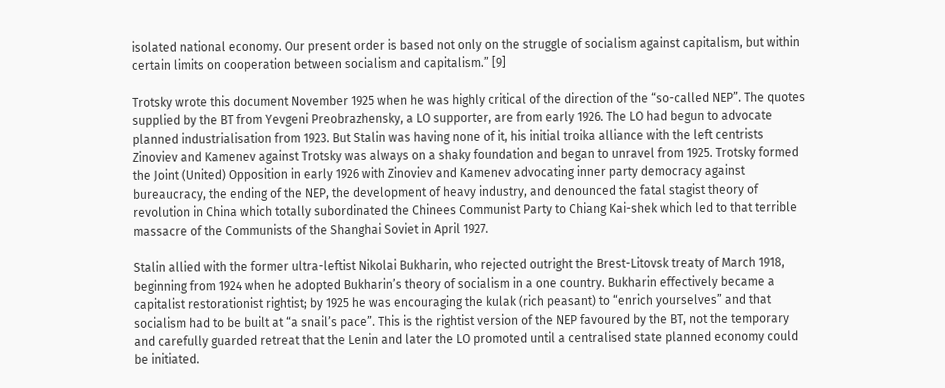isolated national economy. Our present order is based not only on the struggle of socialism against capitalism, but within certain limits on cooperation between socialism and capitalism.” [9]

Trotsky wrote this document November 1925 when he was highly critical of the direction of the “so-called NEP”. The quotes supplied by the BT from Yevgeni Preobrazhensky, a LO supporter, are from early 1926. The LO had begun to advocate planned industrialisation from 1923. But Stalin was having none of it, his initial troika alliance with the left centrists Zinoviev and Kamenev against Trotsky was always on a shaky foundation and began to unravel from 1925. Trotsky formed the Joint (United) Opposition in early 1926 with Zinoviev and Kamenev advocating inner party democracy against bureaucracy, the ending of the NEP, the development of heavy industry, and denounced the fatal stagist theory of revolution in China which totally subordinated the Chinees Communist Party to Chiang Kai-shek which led to that terrible massacre of the Communists of the Shanghai Soviet in April 1927.

Stalin allied with the former ultra-leftist Nikolai Bukharin, who rejected outright the Brest-Litovsk treaty of March 1918, beginning from 1924 when he adopted Bukharin’s theory of socialism in a one country. Bukharin effectively became a capitalist restorationist rightist; by 1925 he was encouraging the kulak (rich peasant) to “enrich yourselves” and that socialism had to be built at “a snail’s pace”. This is the rightist version of the NEP favoured by the BT, not the temporary and carefully guarded retreat that the Lenin and later the LO promoted until a centralised state planned economy could be initiated.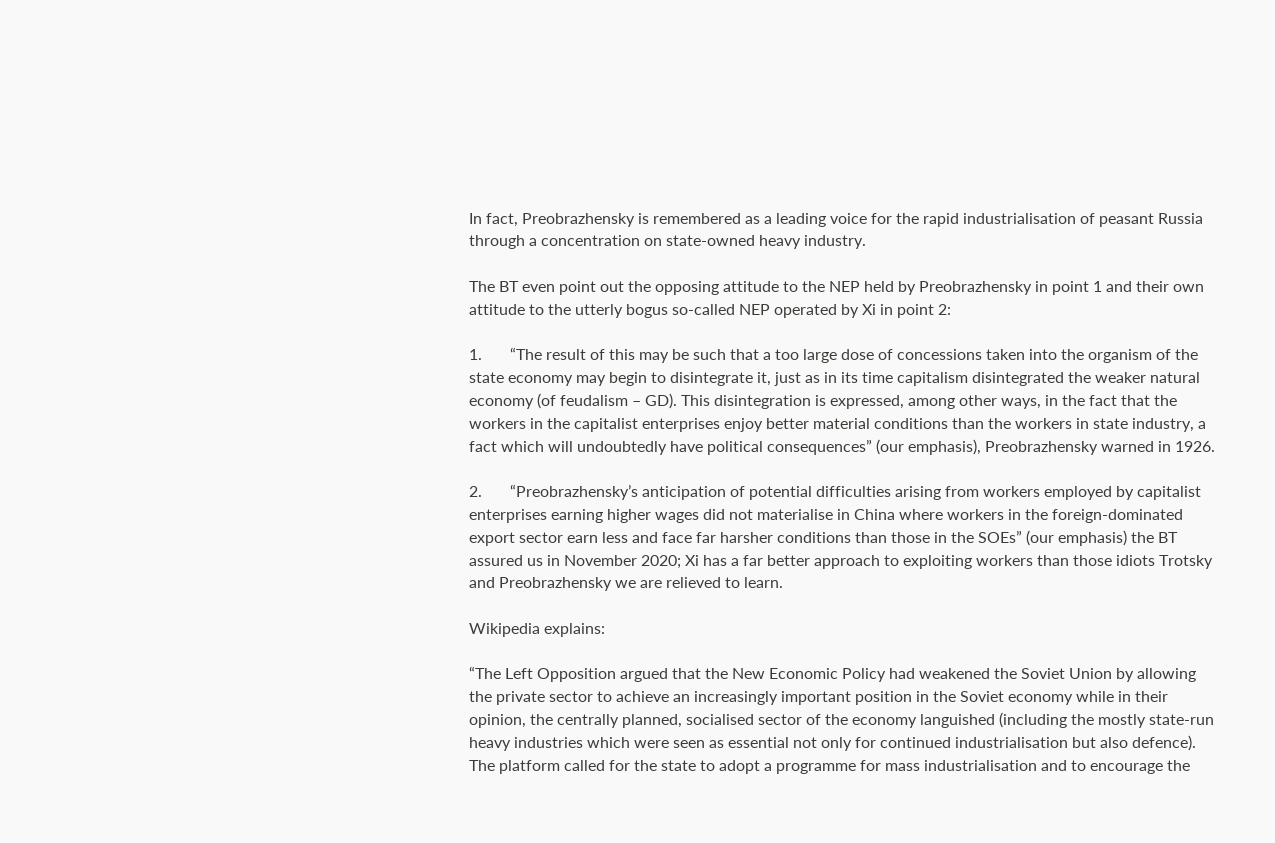In fact, Preobrazhensky is remembered as a leading voice for the rapid industrialisation of peasant Russia through a concentration on state-owned heavy industry.

The BT even point out the opposing attitude to the NEP held by Preobrazhensky in point 1 and their own attitude to the utterly bogus so-called NEP operated by Xi in point 2:

1.       “The result of this may be such that a too large dose of concessions taken into the organism of the state economy may begin to disintegrate it, just as in its time capitalism disintegrated the weaker natural economy (of feudalism – GD). This disintegration is expressed, among other ways, in the fact that the workers in the capitalist enterprises enjoy better material conditions than the workers in state industry, a fact which will undoubtedly have political consequences” (our emphasis), Preobrazhensky warned in 1926.

2.       “Preobrazhensky’s anticipation of potential difficulties arising from workers employed by capitalist enterprises earning higher wages did not materialise in China where workers in the foreign-dominated export sector earn less and face far harsher conditions than those in the SOEs” (our emphasis) the BT assured us in November 2020; Xi has a far better approach to exploiting workers than those idiots Trotsky and Preobrazhensky we are relieved to learn.

Wikipedia explains:

“The Left Opposition argued that the New Economic Policy had weakened the Soviet Union by allowing the private sector to achieve an increasingly important position in the Soviet economy while in their opinion, the centrally planned, socialised sector of the economy languished (including the mostly state-run heavy industries which were seen as essential not only for continued industrialisation but also defence). The platform called for the state to adopt a programme for mass industrialisation and to encourage the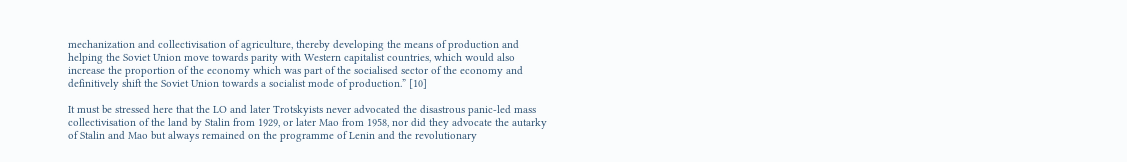mechanization and collectivisation of agriculture, thereby developing the means of production and helping the Soviet Union move towards parity with Western capitalist countries, which would also increase the proportion of the economy which was part of the socialised sector of the economy and definitively shift the Soviet Union towards a socialist mode of production.” [10]

It must be stressed here that the LO and later Trotskyists never advocated the disastrous panic-led mass collectivisation of the land by Stalin from 1929, or later Mao from 1958, nor did they advocate the autarky of Stalin and Mao but always remained on the programme of Lenin and the revolutionary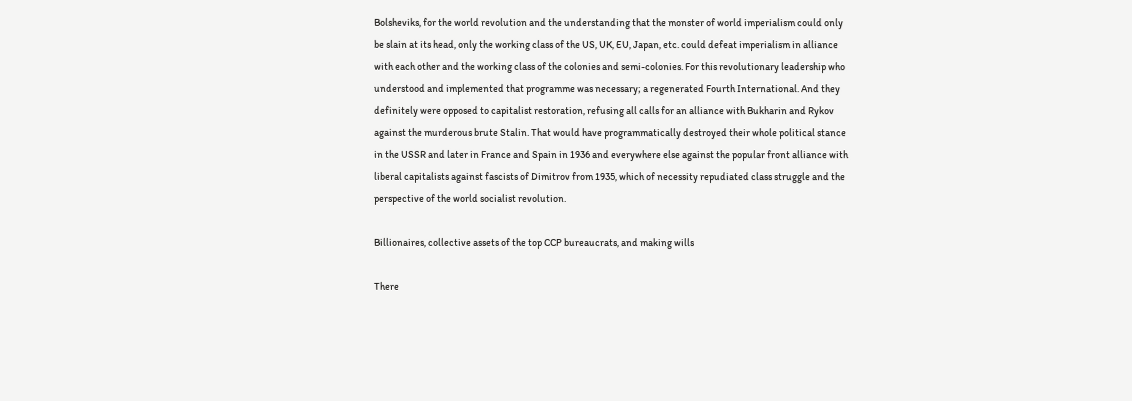Bolsheviks, for the world revolution and the understanding that the monster of world imperialism could only be slain at its head, only the working class of the US, UK, EU, Japan, etc. could defeat imperialism in alliance with each other and the working class of the colonies and semi-colonies. For this revolutionary leadership who understood and implemented that programme was necessary; a regenerated Fourth International. And they definitely were opposed to capitalist restoration, refusing all calls for an alliance with Bukharin and Rykov against the murderous brute Stalin. That would have programmatically destroyed their whole political stance in the USSR and later in France and Spain in 1936 and everywhere else against the popular front alliance with liberal capitalists against fascists of Dimitrov from 1935, which of necessity repudiated class struggle and the perspective of the world socialist revolution.

Billionaires, collective assets of the top CCP bureaucrats, and making wills

There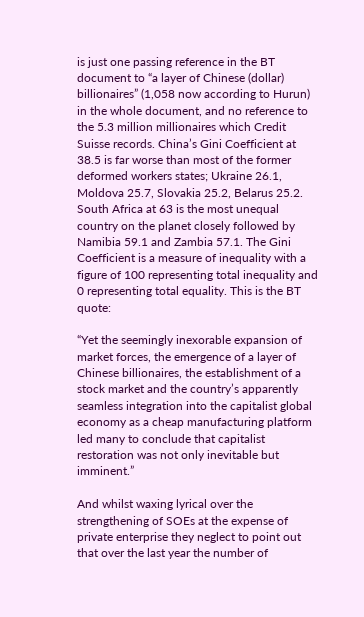is just one passing reference in the BT document to “a layer of Chinese (dollar) billionaires” (1,058 now according to Hurun) in the whole document, and no reference to the 5.3 million millionaires which Credit Suisse records. China’s Gini Coefficient at 38.5 is far worse than most of the former deformed workers states; Ukraine 26.1, Moldova 25.7, Slovakia 25.2, Belarus 25.2. South Africa at 63 is the most unequal country on the planet closely followed by Namibia 59.1 and Zambia 57.1. The Gini Coefficient is a measure of inequality with a figure of 100 representing total inequality and 0 representing total equality. This is the BT quote:

“Yet the seemingly inexorable expansion of market forces, the emergence of a layer of Chinese billionaires, the establishment of a stock market and the country’s apparently seamless integration into the capitalist global economy as a cheap manufacturing platform led many to conclude that capitalist restoration was not only inevitable but imminent.”

And whilst waxing lyrical over the strengthening of SOEs at the expense of private enterprise they neglect to point out that over the last year the number of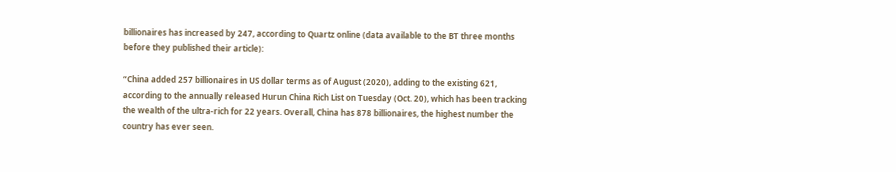billionaires has increased by 247, according to Quartz online (data available to the BT three months before they published their article):

“China added 257 billionaires in US dollar terms as of August (2020), adding to the existing 621, according to the annually released Hurun China Rich List on Tuesday (Oct. 20), which has been tracking the wealth of the ultra-rich for 22 years. Overall, China has 878 billionaires, the highest number the country has ever seen.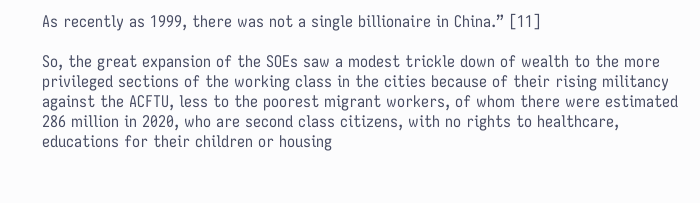As recently as 1999, there was not a single billionaire in China.” [11]

So, the great expansion of the SOEs saw a modest trickle down of wealth to the more privileged sections of the working class in the cities because of their rising militancy against the ACFTU, less to the poorest migrant workers, of whom there were estimated 286 million in 2020, who are second class citizens, with no rights to healthcare, educations for their children or housing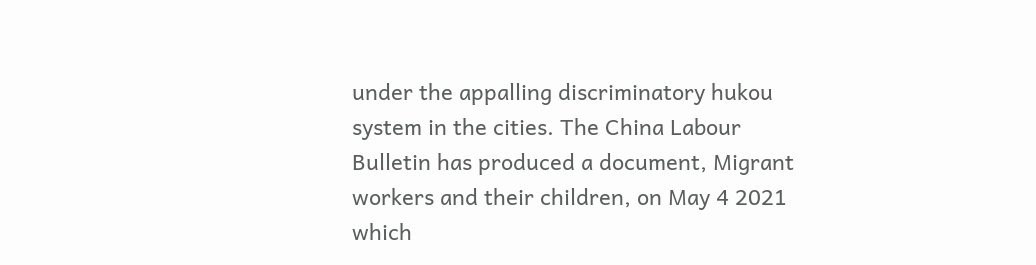under the appalling discriminatory hukou system in the cities. The China Labour Bulletin has produced a document, Migrant workers and their children, on May 4 2021 which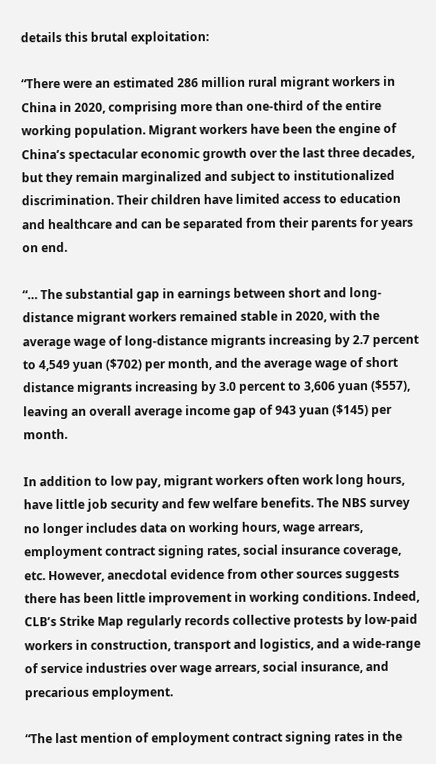details this brutal exploitation:

“There were an estimated 286 million rural migrant workers in China in 2020, comprising more than one-third of the entire working population. Migrant workers have been the engine of China’s spectacular economic growth over the last three decades, but they remain marginalized and subject to institutionalized discrimination. Their children have limited access to education and healthcare and can be separated from their parents for years on end.

“… The substantial gap in earnings between short and long-distance migrant workers remained stable in 2020, with the average wage of long-distance migrants increasing by 2.7 percent to 4,549 yuan ($702) per month, and the average wage of short distance migrants increasing by 3.0 percent to 3,606 yuan ($557), leaving an overall average income gap of 943 yuan ($145) per month.

In addition to low pay, migrant workers often work long hours, have little job security and few welfare benefits. The NBS survey no longer includes data on working hours, wage arrears, employment contract signing rates, social insurance coverage, etc. However, anecdotal evidence from other sources suggests there has been little improvement in working conditions. Indeed, CLB’s Strike Map regularly records collective protests by low-paid workers in construction, transport and logistics, and a wide-range of service industries over wage arrears, social insurance, and precarious employment.

“The last mention of employment contract signing rates in the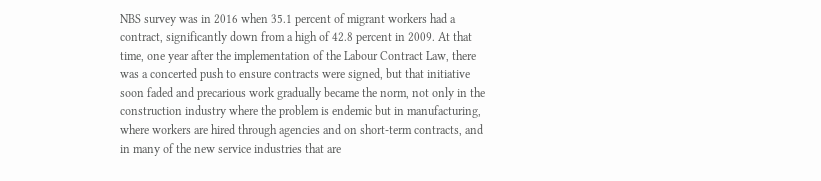NBS survey was in 2016 when 35.1 percent of migrant workers had a contract, significantly down from a high of 42.8 percent in 2009. At that time, one year after the implementation of the Labour Contract Law, there was a concerted push to ensure contracts were signed, but that initiative soon faded and precarious work gradually became the norm, not only in the construction industry where the problem is endemic but in manufacturing, where workers are hired through agencies and on short-term contracts, and in many of the new service industries that are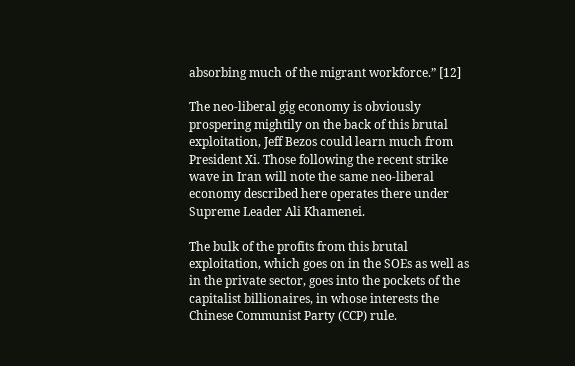absorbing much of the migrant workforce.” [12]

The neo-liberal gig economy is obviously prospering mightily on the back of this brutal exploitation, Jeff Bezos could learn much from President Xi. Those following the recent strike wave in Iran will note the same neo-liberal economy described here operates there under Supreme Leader Ali Khamenei.

The bulk of the profits from this brutal exploitation, which goes on in the SOEs as well as in the private sector, goes into the pockets of the capitalist billionaires, in whose interests the Chinese Communist Party (CCP) rule.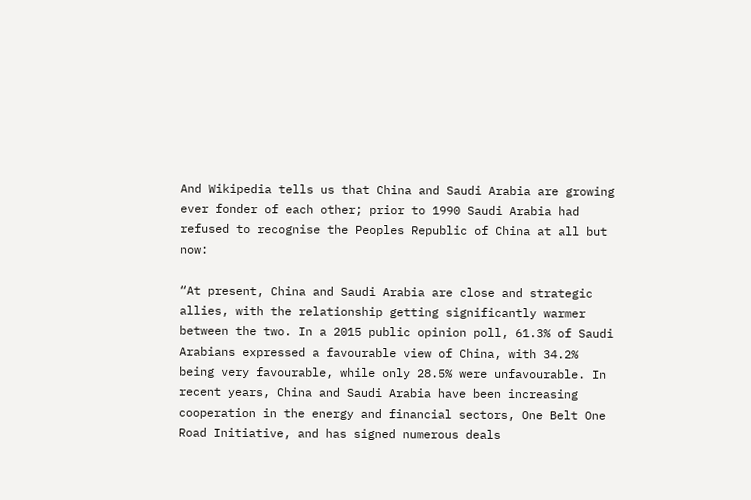And Wikipedia tells us that China and Saudi Arabia are growing ever fonder of each other; prior to 1990 Saudi Arabia had refused to recognise the Peoples Republic of China at all but now:

“At present, China and Saudi Arabia are close and strategic allies, with the relationship getting significantly warmer between the two. In a 2015 public opinion poll, 61.3% of Saudi Arabians expressed a favourable view of China, with 34.2% being very favourable, while only 28.5% were unfavourable. In recent years, China and Saudi Arabia have been increasing cooperation in the energy and financial sectors, One Belt One Road Initiative, and has signed numerous deals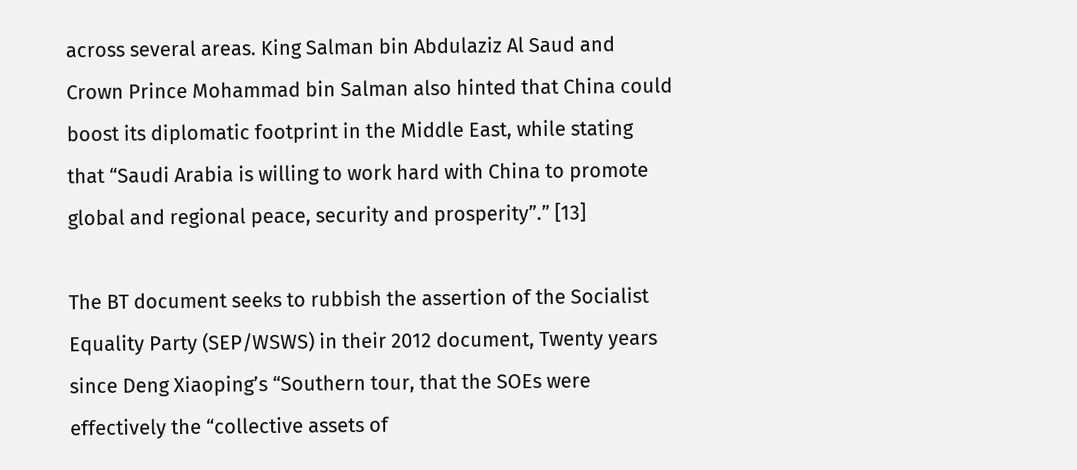across several areas. King Salman bin Abdulaziz Al Saud and Crown Prince Mohammad bin Salman also hinted that China could boost its diplomatic footprint in the Middle East, while stating that “Saudi Arabia is willing to work hard with China to promote global and regional peace, security and prosperity”.” [13]

The BT document seeks to rubbish the assertion of the Socialist Equality Party (SEP/WSWS) in their 2012 document, Twenty years since Deng Xiaoping’s “Southern tour, that the SOEs were effectively the “collective assets of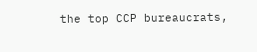the top CCP bureaucrats,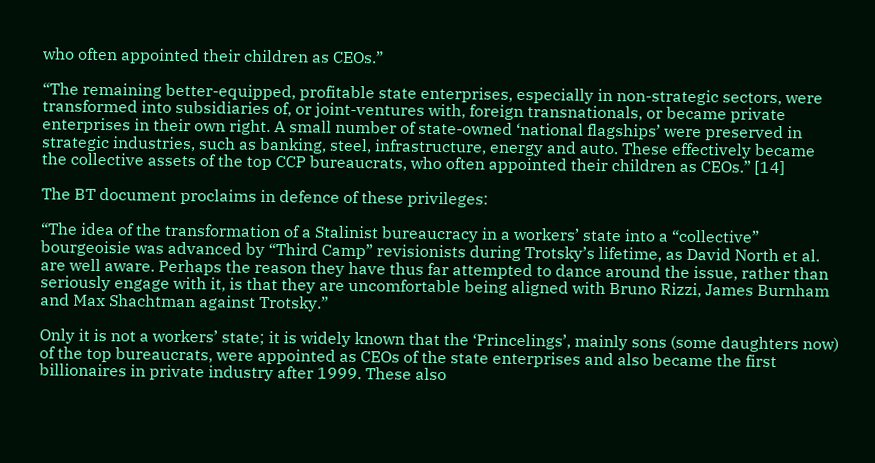who often appointed their children as CEOs.”

“The remaining better-equipped, profitable state enterprises, especially in non-strategic sectors, were transformed into subsidiaries of, or joint-ventures with, foreign transnationals, or became private enterprises in their own right. A small number of state-owned ‘national flagships’ were preserved in strategic industries, such as banking, steel, infrastructure, energy and auto. These effectively became the collective assets of the top CCP bureaucrats, who often appointed their children as CEOs.” [14]

The BT document proclaims in defence of these privileges:

“The idea of the transformation of a Stalinist bureaucracy in a workers’ state into a “collective” bourgeoisie was advanced by “Third Camp” revisionists during Trotsky’s lifetime, as David North et al. are well aware. Perhaps the reason they have thus far attempted to dance around the issue, rather than seriously engage with it, is that they are uncomfortable being aligned with Bruno Rizzi, James Burnham and Max Shachtman against Trotsky.”

Only it is not a workers’ state; it is widely known that the ‘Princelings’, mainly sons (some daughters now) of the top bureaucrats, were appointed as CEOs of the state enterprises and also became the first billionaires in private industry after 1999. These also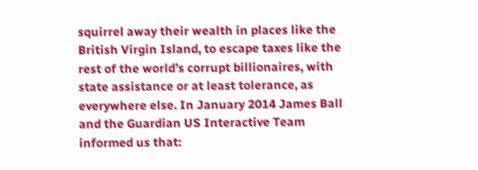squirrel away their wealth in places like the British Virgin Island, to escape taxes like the rest of the world’s corrupt billionaires, with state assistance or at least tolerance, as everywhere else. In January 2014 James Ball and the Guardian US Interactive Team informed us that: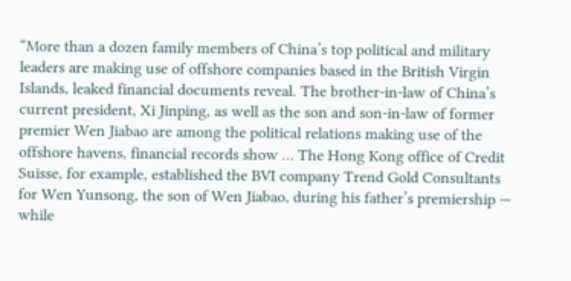“More than a dozen family members of China’s top political and military leaders are making use of offshore companies based in the British Virgin Islands, leaked financial documents reveal. The brother-in-law of China’s current president, Xi Jinping, as well as the son and son-in-law of former premier Wen Jiabao are among the political relations making use of the offshore havens, financial records show … The Hong Kong office of Credit Suisse, for example, established the BVI company Trend Gold Consultants for Wen Yunsong, the son of Wen Jiabao, during his father’s premiership — while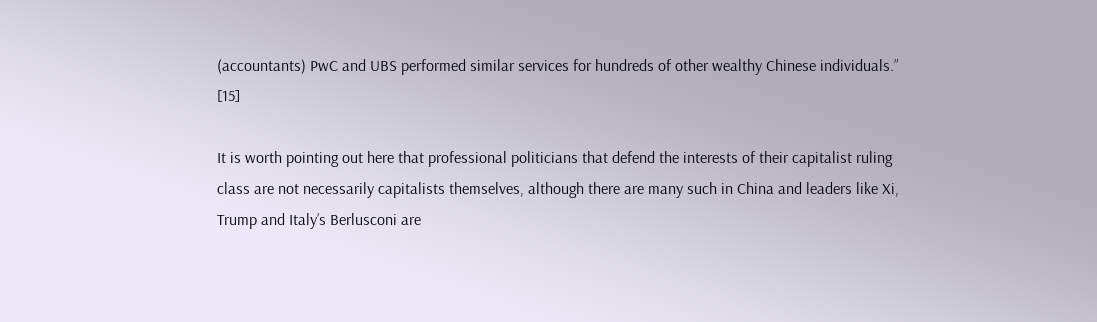(accountants) PwC and UBS performed similar services for hundreds of other wealthy Chinese individuals.” [15]

It is worth pointing out here that professional politicians that defend the interests of their capitalist ruling class are not necessarily capitalists themselves, although there are many such in China and leaders like Xi, Trump and Italy’s Berlusconi are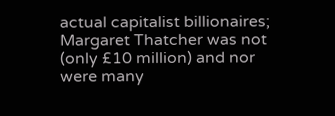actual capitalist billionaires; Margaret Thatcher was not (only £10 million) and nor were many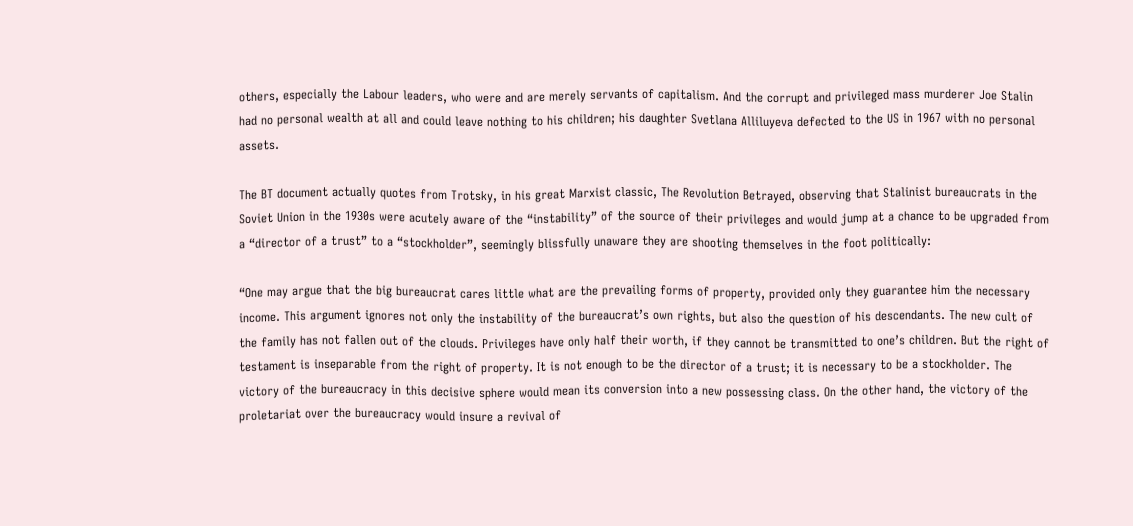others, especially the Labour leaders, who were and are merely servants of capitalism. And the corrupt and privileged mass murderer Joe Stalin had no personal wealth at all and could leave nothing to his children; his daughter Svetlana Alliluyeva defected to the US in 1967 with no personal assets.

The BT document actually quotes from Trotsky, in his great Marxist classic, The Revolution Betrayed, observing that Stalinist bureaucrats in the Soviet Union in the 1930s were acutely aware of the “instability” of the source of their privileges and would jump at a chance to be upgraded from a “director of a trust” to a “stockholder”, seemingly blissfully unaware they are shooting themselves in the foot politically:

“One may argue that the big bureaucrat cares little what are the prevailing forms of property, provided only they guarantee him the necessary income. This argument ignores not only the instability of the bureaucrat’s own rights, but also the question of his descendants. The new cult of the family has not fallen out of the clouds. Privileges have only half their worth, if they cannot be transmitted to one’s children. But the right of testament is inseparable from the right of property. It is not enough to be the director of a trust; it is necessary to be a stockholder. The victory of the bureaucracy in this decisive sphere would mean its conversion into a new possessing class. On the other hand, the victory of the proletariat over the bureaucracy would insure a revival of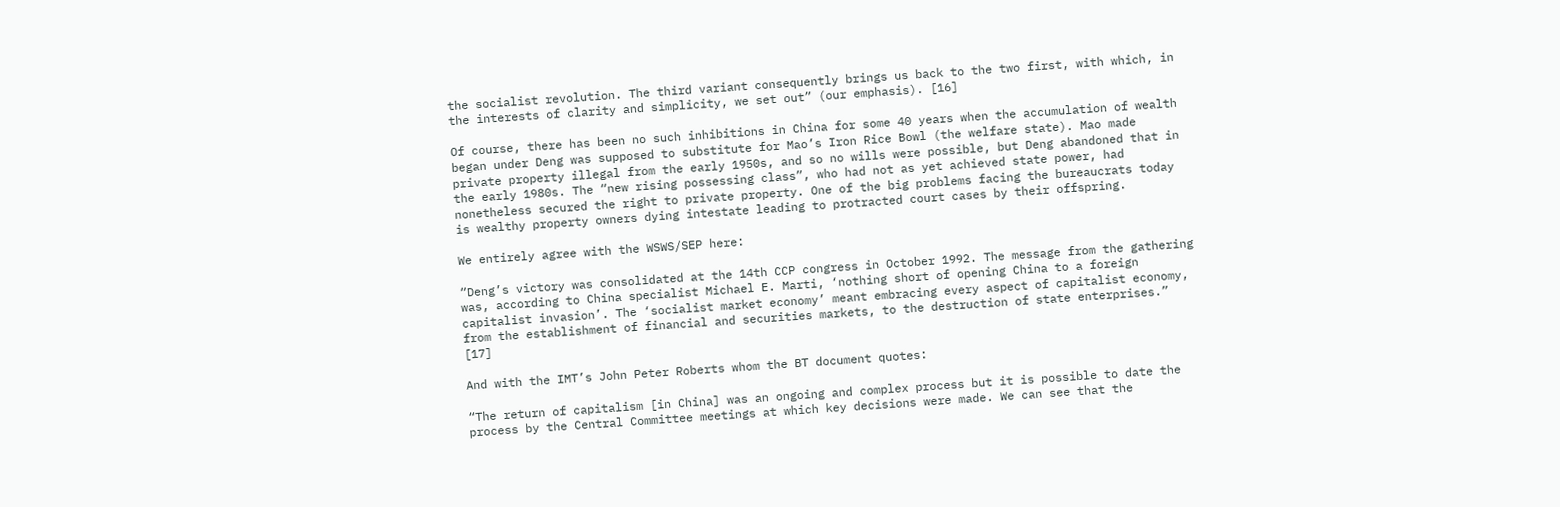the socialist revolution. The third variant consequently brings us back to the two first, with which, in the interests of clarity and simplicity, we set out” (our emphasis). [16]

Of course, there has been no such inhibitions in China for some 40 years when the accumulation of wealth began under Deng was supposed to substitute for Mao’s Iron Rice Bowl (the welfare state). Mao made private property illegal from the early 1950s, and so no wills were possible, but Deng abandoned that in the early 1980s. The “new rising possessing class”, who had not as yet achieved state power, had nonetheless secured the right to private property. One of the big problems facing the bureaucrats today is wealthy property owners dying intestate leading to protracted court cases by their offspring.

We entirely agree with the WSWS/SEP here:

“Deng’s victory was consolidated at the 14th CCP congress in October 1992. The message from the gathering was, according to China specialist Michael E. Marti, ‘nothing short of opening China to a foreign capitalist invasion’. The ‘socialist market economy’ meant embracing every aspect of capitalist economy, from the establishment of financial and securities markets, to the destruction of state enterprises.” [17]

And with the IMT’s John Peter Roberts whom the BT document quotes:

“The return of capitalism [in China] was an ongoing and complex process but it is possible to date the process by the Central Committee meetings at which key decisions were made. We can see that the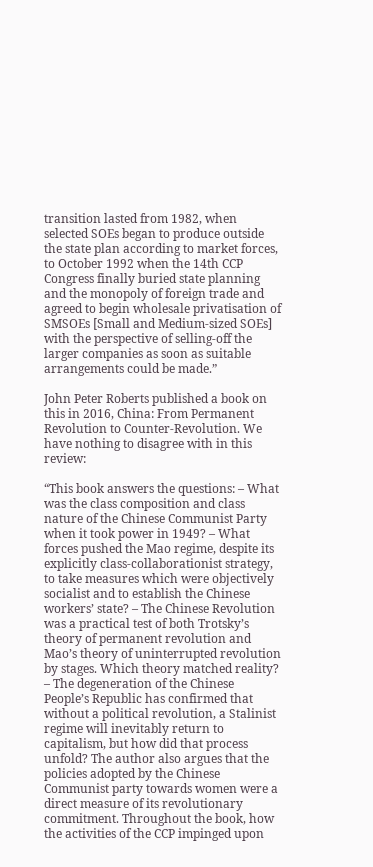transition lasted from 1982, when selected SOEs began to produce outside the state plan according to market forces, to October 1992 when the 14th CCP Congress finally buried state planning and the monopoly of foreign trade and agreed to begin wholesale privatisation of SMSOEs [Small and Medium-sized SOEs] with the perspective of selling-off the larger companies as soon as suitable arrangements could be made.”

John Peter Roberts published a book on this in 2016, China: From Permanent Revolution to Counter-Revolution. We have nothing to disagree with in this review:

“This book answers the questions: – What was the class composition and class nature of the Chinese Communist Party when it took power in 1949? – What forces pushed the Mao regime, despite its explicitly class-collaborationist strategy, to take measures which were objectively socialist and to establish the Chinese workers’ state? – The Chinese Revolution was a practical test of both Trotsky’s theory of permanent revolution and Mao’s theory of uninterrupted revolution by stages. Which theory matched reality? – The degeneration of the Chinese People’s Republic has confirmed that without a political revolution, a Stalinist regime will inevitably return to capitalism, but how did that process unfold? The author also argues that the policies adopted by the Chinese Communist party towards women were a direct measure of its revolutionary commitment. Throughout the book, how the activities of the CCP impinged upon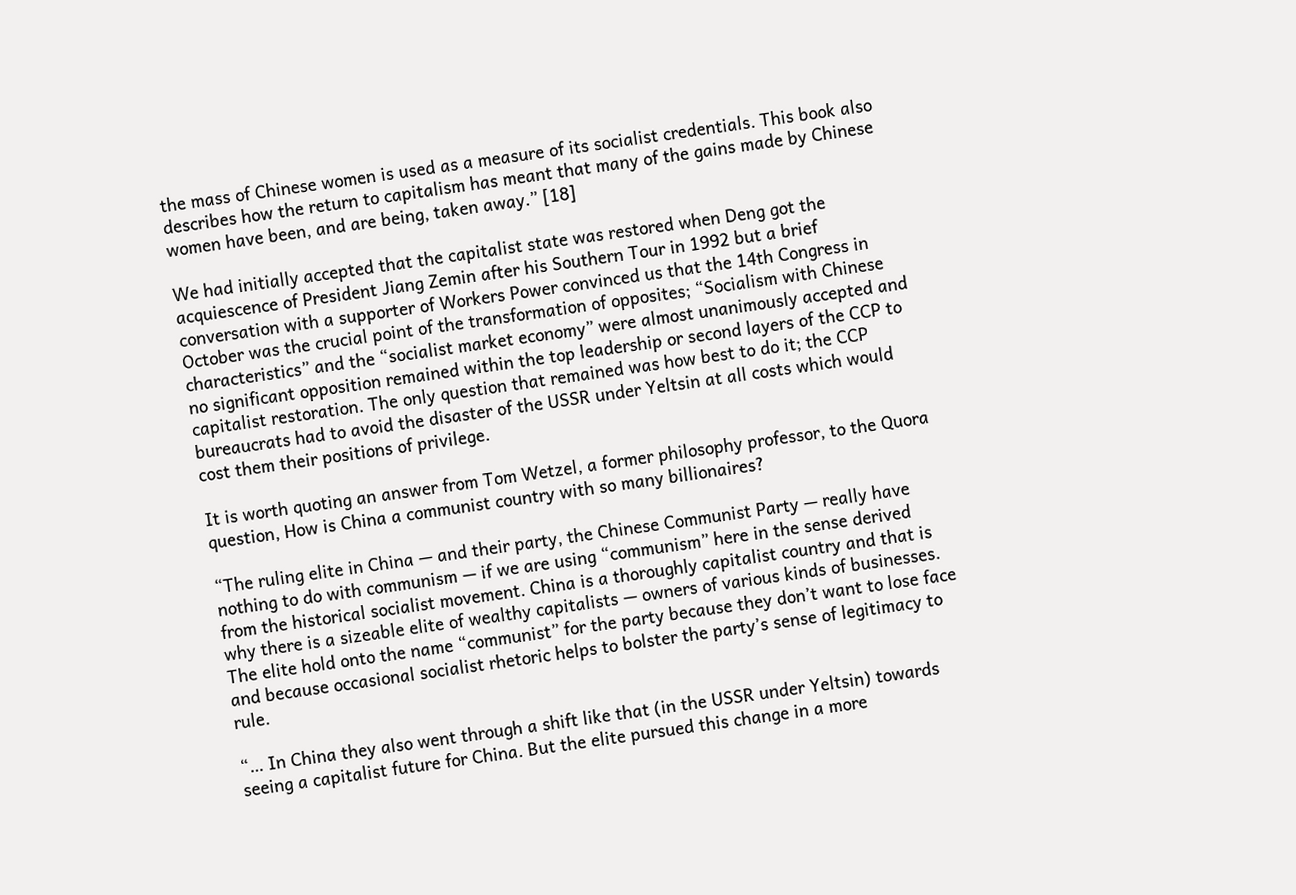the mass of Chinese women is used as a measure of its socialist credentials. This book also describes how the return to capitalism has meant that many of the gains made by Chinese women have been, and are being, taken away.” [18]

We had initially accepted that the capitalist state was restored when Deng got the acquiescence of President Jiang Zemin after his Southern Tour in 1992 but a brief conversation with a supporter of Workers Power convinced us that the 14th Congress in October was the crucial point of the transformation of opposites; “Socialism with Chinese characteristics” and the “socialist market economy” were almost unanimously accepted and no significant opposition remained within the top leadership or second layers of the CCP to capitalist restoration. The only question that remained was how best to do it; the CCP bureaucrats had to avoid the disaster of the USSR under Yeltsin at all costs which would cost them their positions of privilege.

It is worth quoting an answer from Tom Wetzel, a former philosophy professor, to the Quora question, How is China a communist country with so many billionaires?

“The ruling elite in China — and their party, the Chinese Communist Party — really have nothing to do with communism — if we are using “communism” here in the sense derived from the historical socialist movement. China is a thoroughly capitalist country and that is why there is a sizeable elite of wealthy capitalists — owners of various kinds of businesses. The elite hold onto the name “communist” for the party because they don’t want to lose face and because occasional socialist rhetoric helps to bolster the party’s sense of legitimacy to rule.

“… In China they also went through a shift like that (in the USSR under Yeltsin) towards seeing a capitalist future for China. But the elite pursued this change in a more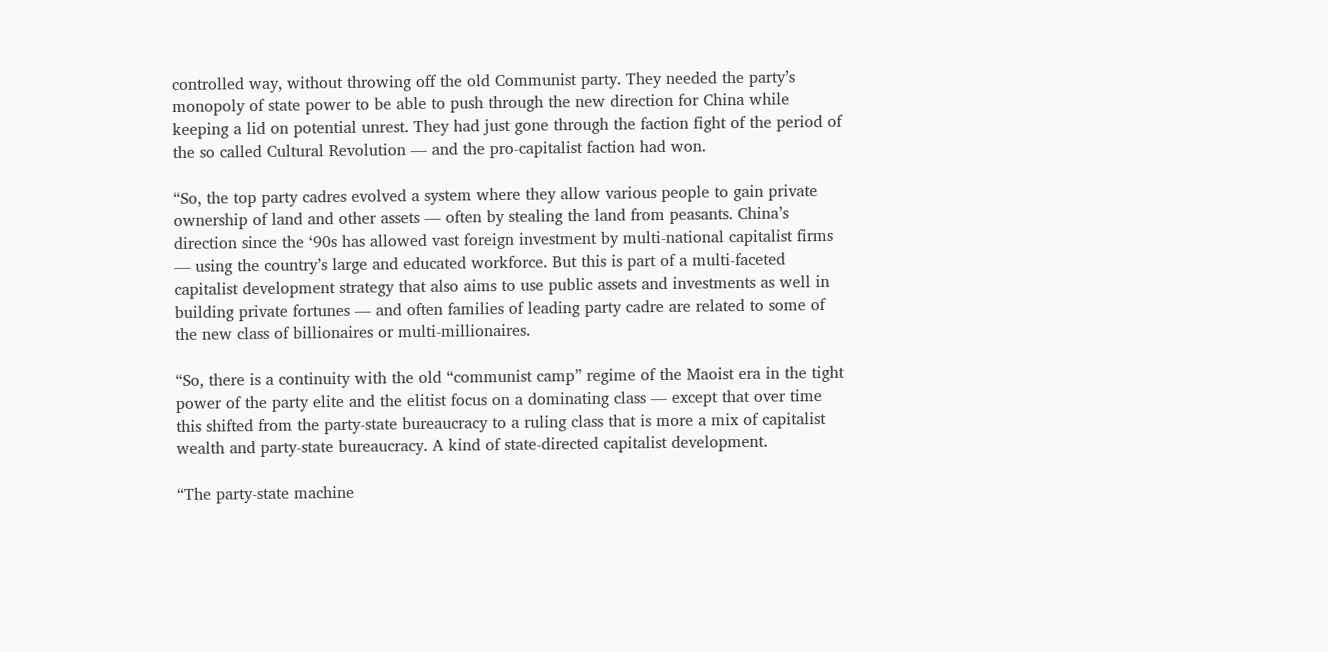controlled way, without throwing off the old Communist party. They needed the party’s monopoly of state power to be able to push through the new direction for China while keeping a lid on potential unrest. They had just gone through the faction fight of the period of the so called Cultural Revolution — and the pro-capitalist faction had won.

“So, the top party cadres evolved a system where they allow various people to gain private ownership of land and other assets — often by stealing the land from peasants. China’s direction since the ‘90s has allowed vast foreign investment by multi-national capitalist firms — using the country’s large and educated workforce. But this is part of a multi-faceted capitalist development strategy that also aims to use public assets and investments as well in building private fortunes — and often families of leading party cadre are related to some of the new class of billionaires or multi-millionaires.

“So, there is a continuity with the old “communist camp” regime of the Maoist era in the tight power of the party elite and the elitist focus on a dominating class — except that over time this shifted from the party-state bureaucracy to a ruling class that is more a mix of capitalist wealth and party-state bureaucracy. A kind of state-directed capitalist development.

“The party-state machine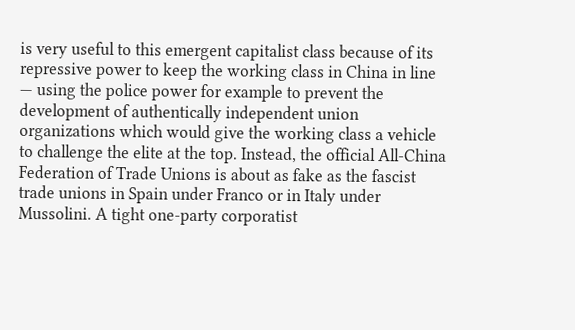is very useful to this emergent capitalist class because of its repressive power to keep the working class in China in line — using the police power for example to prevent the development of authentically independent union organizations which would give the working class a vehicle to challenge the elite at the top. Instead, the official All-China Federation of Trade Unions is about as fake as the fascist trade unions in Spain under Franco or in Italy under Mussolini. A tight one-party corporatist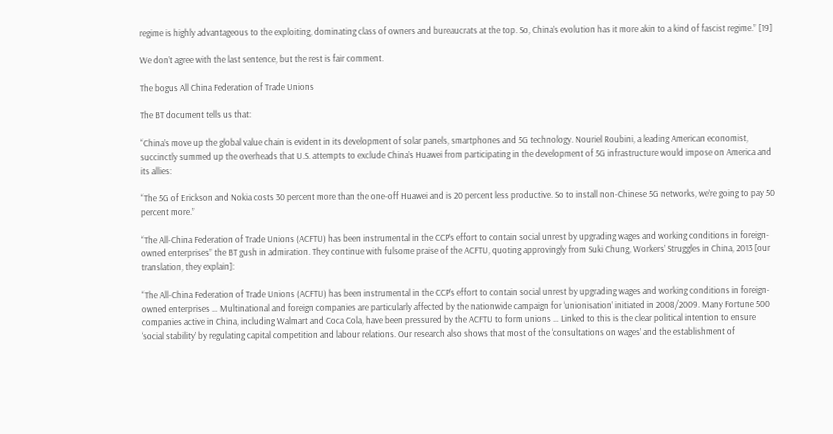regime is highly advantageous to the exploiting, dominating class of owners and bureaucrats at the top. So, China’s evolution has it more akin to a kind of fascist regime.” [19]

We don’t agree with the last sentence, but the rest is fair comment.

The bogus All China Federation of Trade Unions

The BT document tells us that:

“China’s move up the global value chain is evident in its development of solar panels, smartphones and 5G technology. Nouriel Roubini, a leading American economist, succinctly summed up the overheads that U.S. attempts to exclude China’s Huawei from participating in the development of 5G infrastructure would impose on America and its allies:

“The 5G of Erickson and Nokia costs 30 percent more than the one-off Huawei and is 20 percent less productive. So to install non-Chinese 5G networks, we’re going to pay 50 percent more.”

“The All-China Federation of Trade Unions (ACFTU) has been instrumental in the CCP’s effort to contain social unrest by upgrading wages and working conditions in foreign-owned enterprises” the BT gush in admiration. They continue with fulsome praise of the ACFTU, quoting approvingly from Suki Chung, Workers’ Struggles in China, 2013 [our translation, they explain]:

“The All-China Federation of Trade Unions (ACFTU) has been instrumental in the CCP’s effort to contain social unrest by upgrading wages and working conditions in foreign-owned enterprises … Multinational and foreign companies are particularly affected by the nationwide campaign for ‘unionisation’ initiated in 2008/2009. Many Fortune 500 companies active in China, including Walmart and Coca Cola, have been pressured by the ACFTU to form unions … Linked to this is the clear political intention to ensure ‘social stability’ by regulating capital competition and labour relations. Our research also shows that most of the ‘consultations on wages’ and the establishment of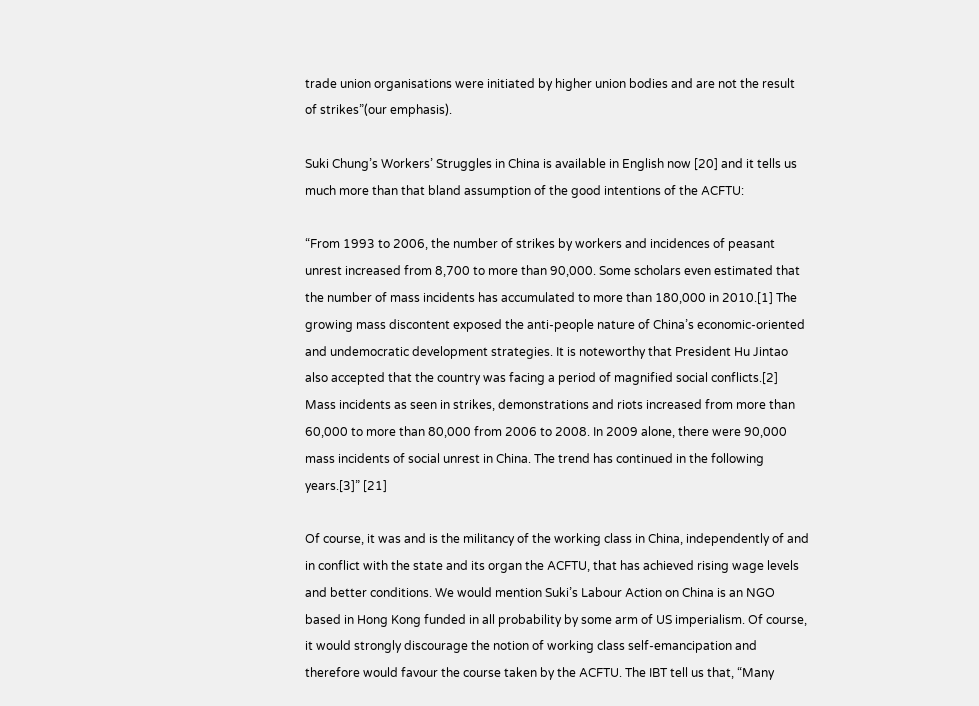trade union organisations were initiated by higher union bodies and are not the result of strikes”(our emphasis).

Suki Chung’s Workers’ Struggles in China is available in English now [20] and it tells us much more than that bland assumption of the good intentions of the ACFTU:

“From 1993 to 2006, the number of strikes by workers and incidences of peasant unrest increased from 8,700 to more than 90,000. Some scholars even estimated that the number of mass incidents has accumulated to more than 180,000 in 2010.[1] The growing mass discontent exposed the anti-people nature of China’s economic-oriented and undemocratic development strategies. It is noteworthy that President Hu Jintao also accepted that the country was facing a period of magnified social conflicts.[2] Mass incidents as seen in strikes, demonstrations and riots increased from more than 60,000 to more than 80,000 from 2006 to 2008. In 2009 alone, there were 90,000 mass incidents of social unrest in China. The trend has continued in the following years.[3]” [21]

Of course, it was and is the militancy of the working class in China, independently of and in conflict with the state and its organ the ACFTU, that has achieved rising wage levels and better conditions. We would mention Suki’s Labour Action on China is an NGO based in Hong Kong funded in all probability by some arm of US imperialism. Of course, it would strongly discourage the notion of working class self-emancipation and therefore would favour the course taken by the ACFTU. The IBT tell us that, “Many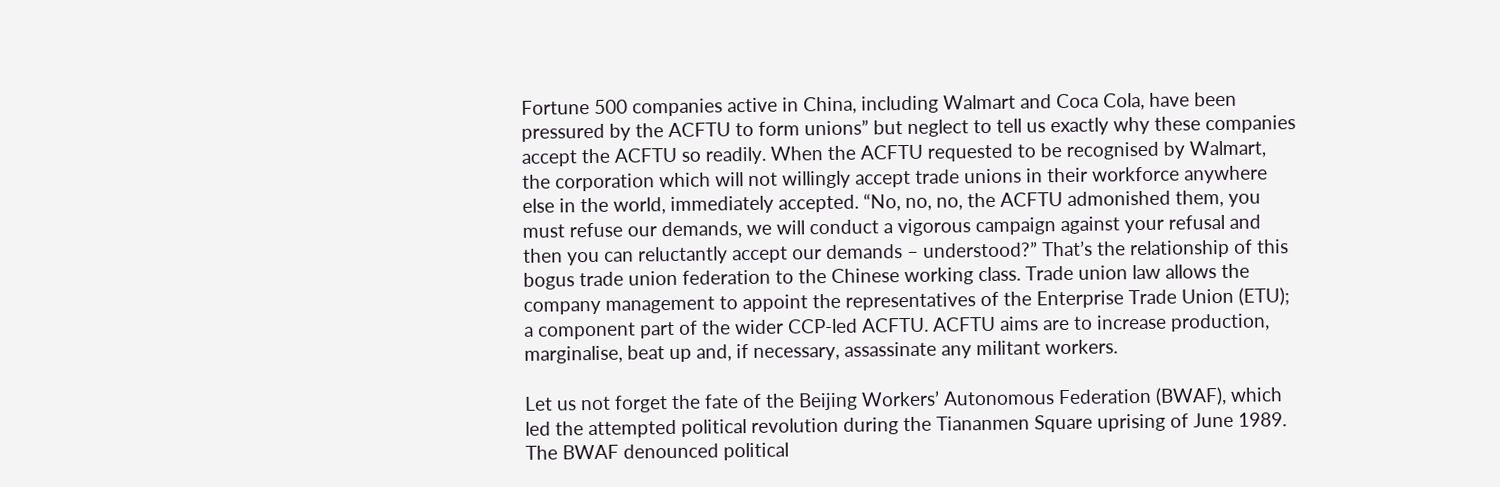Fortune 500 companies active in China, including Walmart and Coca Cola, have been pressured by the ACFTU to form unions” but neglect to tell us exactly why these companies accept the ACFTU so readily. When the ACFTU requested to be recognised by Walmart, the corporation which will not willingly accept trade unions in their workforce anywhere else in the world, immediately accepted. “No, no, no, the ACFTU admonished them, you must refuse our demands, we will conduct a vigorous campaign against your refusal and then you can reluctantly accept our demands – understood?” That’s the relationship of this bogus trade union federation to the Chinese working class. Trade union law allows the company management to appoint the representatives of the Enterprise Trade Union (ETU); a component part of the wider CCP-led ACFTU. ACFTU aims are to increase production, marginalise, beat up and, if necessary, assassinate any militant workers.

Let us not forget the fate of the Beijing Workers’ Autonomous Federation (BWAF), which led the attempted political revolution during the Tiananmen Square uprising of June 1989. The BWAF denounced political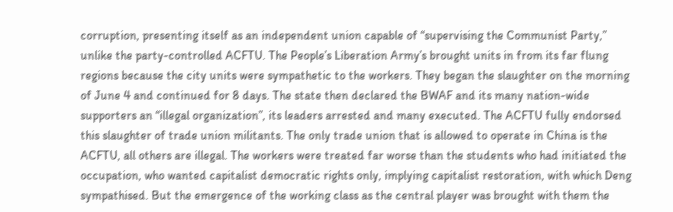corruption, presenting itself as an independent union capable of “supervising the Communist Party,” unlike the party-controlled ACFTU. The People’s Liberation Army’s brought units in from its far flung regions because the city units were sympathetic to the workers. They began the slaughter on the morning of June 4 and continued for 8 days. The state then declared the BWAF and its many nation-wide supporters an “illegal organization”, its leaders arrested and many executed. The ACFTU fully endorsed this slaughter of trade union militants. The only trade union that is allowed to operate in China is the ACFTU, all others are illegal. The workers were treated far worse than the students who had initiated the occupation, who wanted capitalist democratic rights only, implying capitalist restoration, with which Deng sympathised. But the emergence of the working class as the central player was brought with them the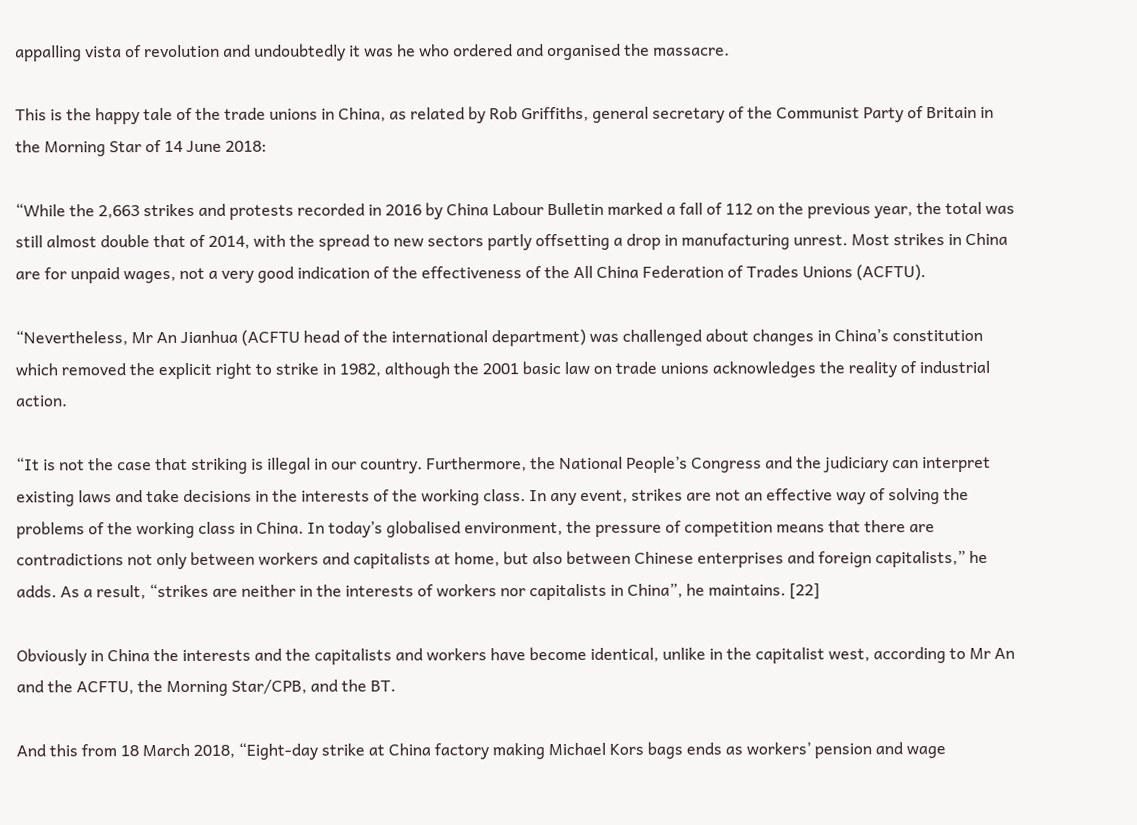appalling vista of revolution and undoubtedly it was he who ordered and organised the massacre.

This is the happy tale of the trade unions in China, as related by Rob Griffiths, general secretary of the Communist Party of Britain in the Morning Star of 14 June 2018:

“While the 2,663 strikes and protests recorded in 2016 by China Labour Bulletin marked a fall of 112 on the previous year, the total was still almost double that of 2014, with the spread to new sectors partly offsetting a drop in manufacturing unrest. Most strikes in China are for unpaid wages, not a very good indication of the effectiveness of the All China Federation of Trades Unions (ACFTU).

“Nevertheless, Mr An Jianhua (ACFTU head of the international department) was challenged about changes in China’s constitution which removed the explicit right to strike in 1982, although the 2001 basic law on trade unions acknowledges the reality of industrial action.

“It is not the case that striking is illegal in our country. Furthermore, the National People’s Congress and the judiciary can interpret existing laws and take decisions in the interests of the working class. In any event, strikes are not an effective way of solving the problems of the working class in China. In today’s globalised environment, the pressure of competition means that there are contradictions not only between workers and capitalists at home, but also between Chinese enterprises and foreign capitalists,” he adds. As a result, “strikes are neither in the interests of workers nor capitalists in China”, he maintains. [22]

Obviously in China the interests and the capitalists and workers have become identical, unlike in the capitalist west, according to Mr An and the ACFTU, the Morning Star/CPB, and the BT.

And this from 18 March 2018, “Eight-day strike at China factory making Michael Kors bags ends as workers’ pension and wage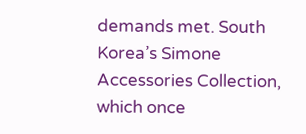demands met. South Korea’s Simone Accessories Collection, which once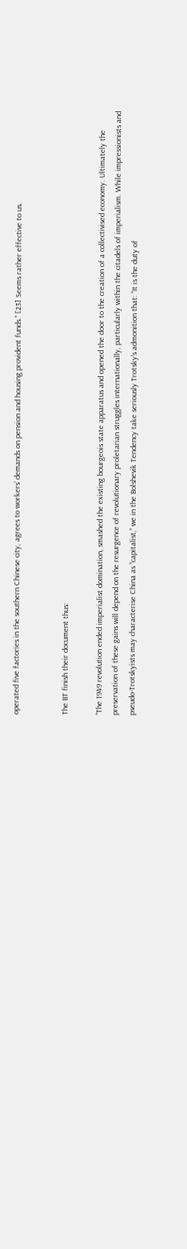operated five factories in the southern Chinese city, agrees to workers’ demands on pension and housing provident funds.” [23] Seems rather effective to us.


The BT finish their document thus:

“The 1949 revolution ended imperialist domination, smashed the existing bourgeois state apparatus and opened the door to the creation of a collectivised economy. Ultimately the preservation of these gains will depend on the resurgence of revolutionary proletarian struggles internationally, particularly within the citadels of imperialism. While impressionists and pseudo-Trotskyists may characterise China as “capitalist,” we in the Bolshevik Tendency take seriously Trotsky’s admonition that: “It is the duty of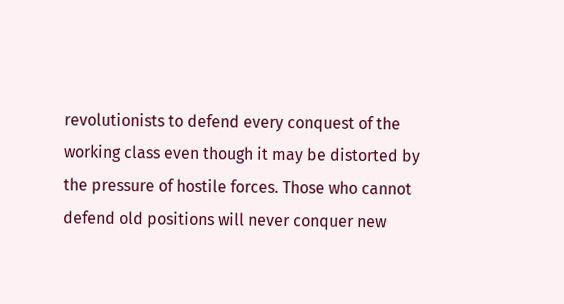revolutionists to defend every conquest of the working class even though it may be distorted by the pressure of hostile forces. Those who cannot defend old positions will never conquer new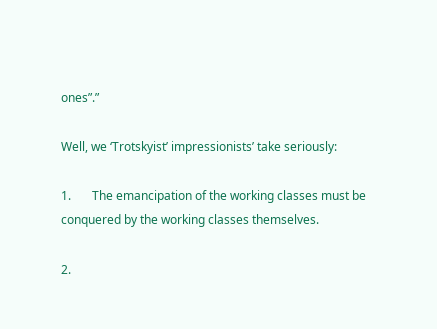ones”.”

Well, we ‘Trotskyist’ impressionists’ take seriously:

1.       The emancipation of the working classes must be conquered by the working classes themselves.

2.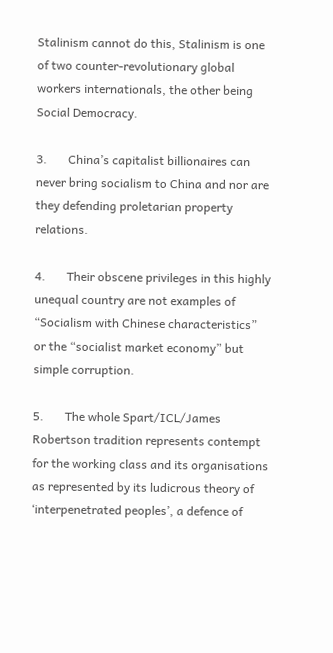Stalinism cannot do this, Stalinism is one of two counter-revolutionary global workers internationals, the other being Social Democracy.

3.       China’s capitalist billionaires can never bring socialism to China and nor are they defending proletarian property relations.

4.       Their obscene privileges in this highly unequal country are not examples of “Socialism with Chinese characteristics” or the “socialist market economy” but simple corruption.

5.       The whole Spart/ICL/James Robertson tradition represents contempt for the working class and its organisations as represented by its ludicrous theory of ‘interpenetrated peoples’, a defence of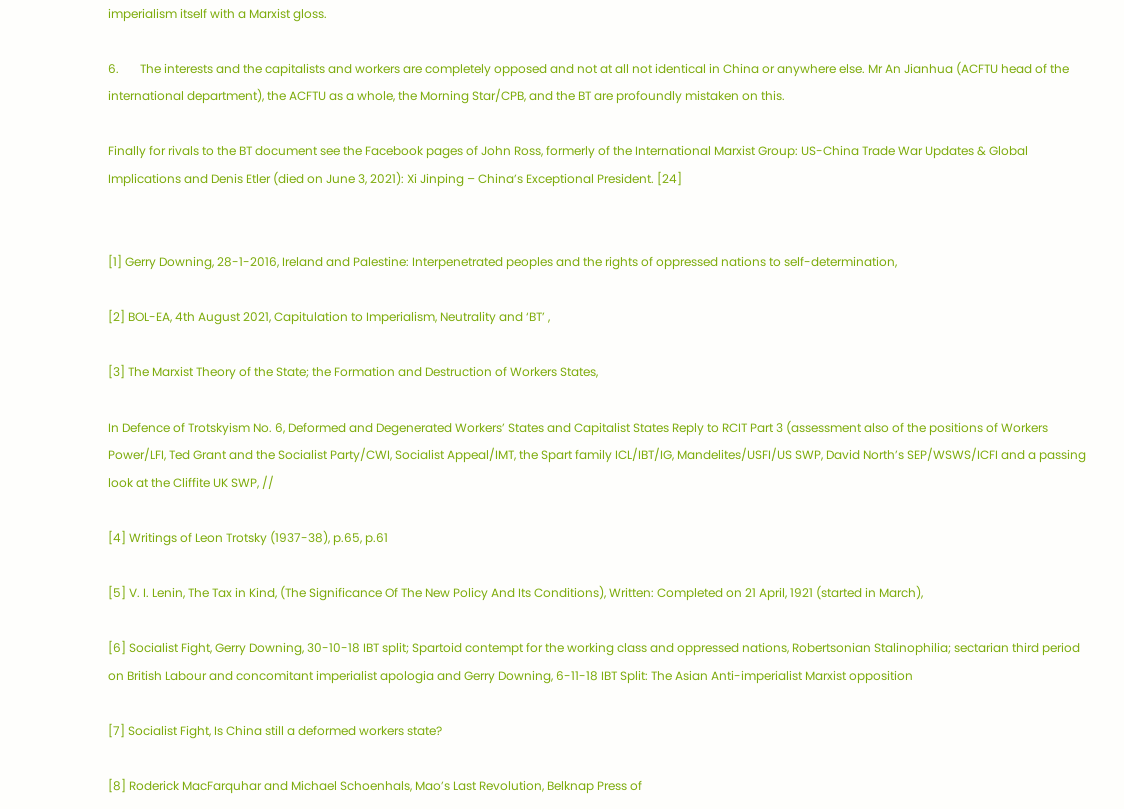imperialism itself with a Marxist gloss.

6.       The interests and the capitalists and workers are completely opposed and not at all not identical in China or anywhere else. Mr An Jianhua (ACFTU head of the international department), the ACFTU as a whole, the Morning Star/CPB, and the BT are profoundly mistaken on this.

Finally for rivals to the BT document see the Facebook pages of John Ross, formerly of the International Marxist Group: US-China Trade War Updates & Global Implications and Denis Etler (died on June 3, 2021): Xi Jinping – China’s Exceptional President. [24]


[1] Gerry Downing, 28-1-2016, Ireland and Palestine: Interpenetrated peoples and the rights of oppressed nations to self-determination,

[2] BOL-EA, 4th August 2021, Capitulation to Imperialism, Neutrality and ‘BT’ ,

[3] The Marxist Theory of the State; the Formation and Destruction of Workers States,

In Defence of Trotskyism No. 6, Deformed and Degenerated Workers’ States and Capitalist States Reply to RCIT Part 3 (assessment also of the positions of Workers Power/LFI, Ted Grant and the Socialist Party/CWI, Socialist Appeal/IMT, the Spart family ICL/IBT/IG, Mandelites/USFI/US SWP, David North’s SEP/WSWS/ICFI and a passing look at the Cliffite UK SWP, //

[4] Writings of Leon Trotsky (1937-38), p.65, p.61

[5] V. I. Lenin, The Tax in Kind, (The Significance Of The New Policy And Its Conditions), Written: Completed on 21 April, 1921 (started in March),

[6] Socialist Fight, Gerry Downing, 30-10-18 IBT split; Spartoid contempt for the working class and oppressed nations, Robertsonian Stalinophilia; sectarian third period on British Labour and concomitant imperialist apologia and Gerry Downing, 6-11-18 IBT Split: The Asian Anti-imperialist Marxist opposition

[7] Socialist Fight, Is China still a deformed workers state?

[8] Roderick MacFarquhar and Michael Schoenhals, Mao’s Last Revolution, Belknap Press of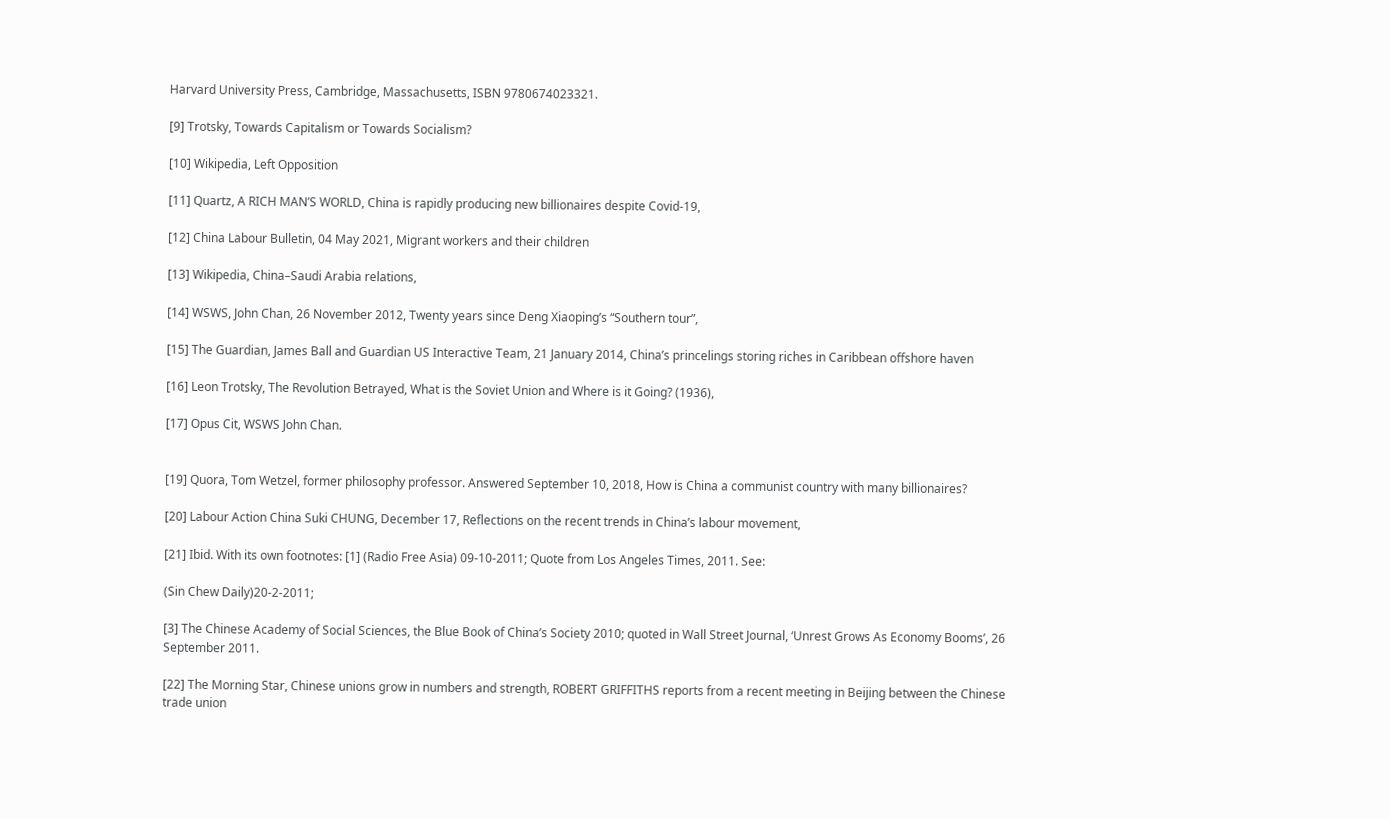Harvard University Press, Cambridge, Massachusetts, ISBN 9780674023321.

[9] Trotsky, Towards Capitalism or Towards Socialism?

[10] Wikipedia, Left Opposition

[11] Quartz, A RICH MAN’S WORLD, China is rapidly producing new billionaires despite Covid-19,

[12] China Labour Bulletin, 04 May 2021, Migrant workers and their children

[13] Wikipedia, China–Saudi Arabia relations,

[14] WSWS, John Chan, 26 November 2012, Twenty years since Deng Xiaoping’s “Southern tour”,

[15] The Guardian, James Ball and Guardian US Interactive Team, 21 January 2014, China’s princelings storing riches in Caribbean offshore haven

[16] Leon Trotsky, The Revolution Betrayed, What is the Soviet Union and Where is it Going? (1936),

[17] Opus Cit, WSWS John Chan.


[19] Quora, Tom Wetzel, former philosophy professor. Answered September 10, 2018, How is China a communist country with many billionaires?

[20] Labour Action China Suki CHUNG, December 17, Reflections on the recent trends in China’s labour movement,

[21] Ibid. With its own footnotes: [1] (Radio Free Asia) 09-10-2011; Quote from Los Angeles Times, 2011. See:

(Sin Chew Daily)20-2-2011;

[3] The Chinese Academy of Social Sciences, the Blue Book of China’s Society 2010; quoted in Wall Street Journal, ‘Unrest Grows As Economy Booms’, 26 September 2011.

[22] The Morning Star, Chinese unions grow in numbers and strength, ROBERT GRIFFITHS reports from a recent meeting in Beijing between the Chinese trade union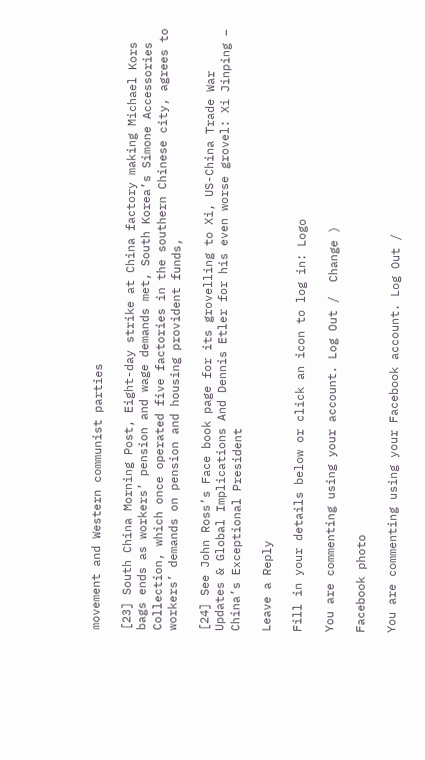movement and Western communist parties

[23] South China Morning Post, Eight-day strike at China factory making Michael Kors bags ends as workers’ pension and wage demands met, South Korea’s Simone Accessories Collection, which once operated five factories in the southern Chinese city, agrees to workers’ demands on pension and housing provident funds,

[24] See John Ross’s Face book page for its grovelling to Xi, US-China Trade War Updates & Global Implications And Dennis Etler for his even worse grovel: Xi Jinping – China’s Exceptional President

Leave a Reply

Fill in your details below or click an icon to log in: Logo

You are commenting using your account. Log Out /  Change )

Facebook photo

You are commenting using your Facebook account. Log Out /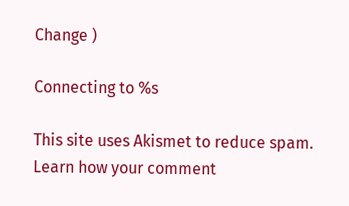Change )

Connecting to %s

This site uses Akismet to reduce spam. Learn how your comment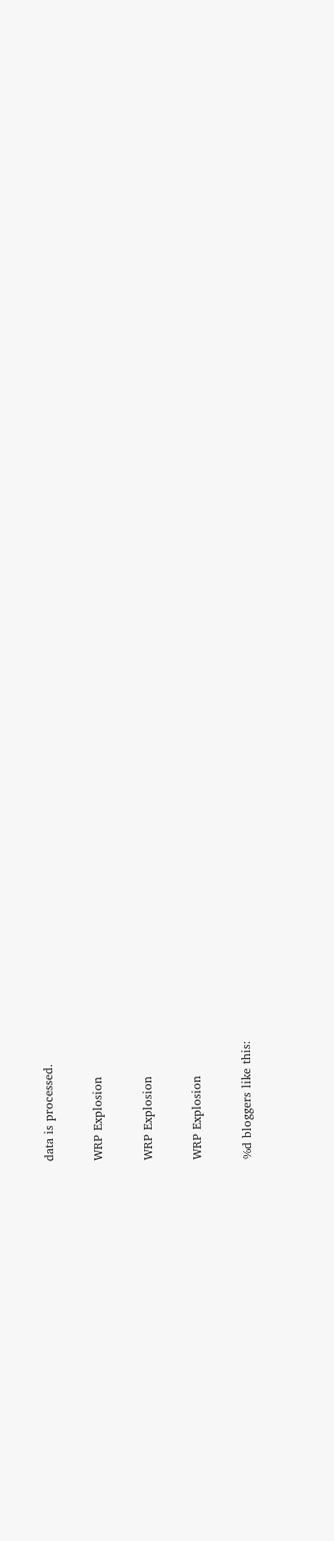data is processed.

WRP Explosion

WRP Explosion

WRP Explosion

%d bloggers like this: